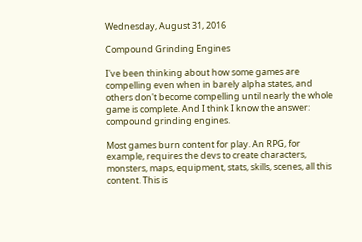Wednesday, August 31, 2016

Compound Grinding Engines

I've been thinking about how some games are compelling even when in barely alpha states, and others don't become compelling until nearly the whole game is complete. And I think I know the answer: compound grinding engines.

Most games burn content for play. An RPG, for example, requires the devs to create characters, monsters, maps, equipment, stats, skills, scenes, all this content. This is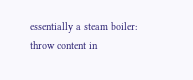essentially a steam boiler: throw content in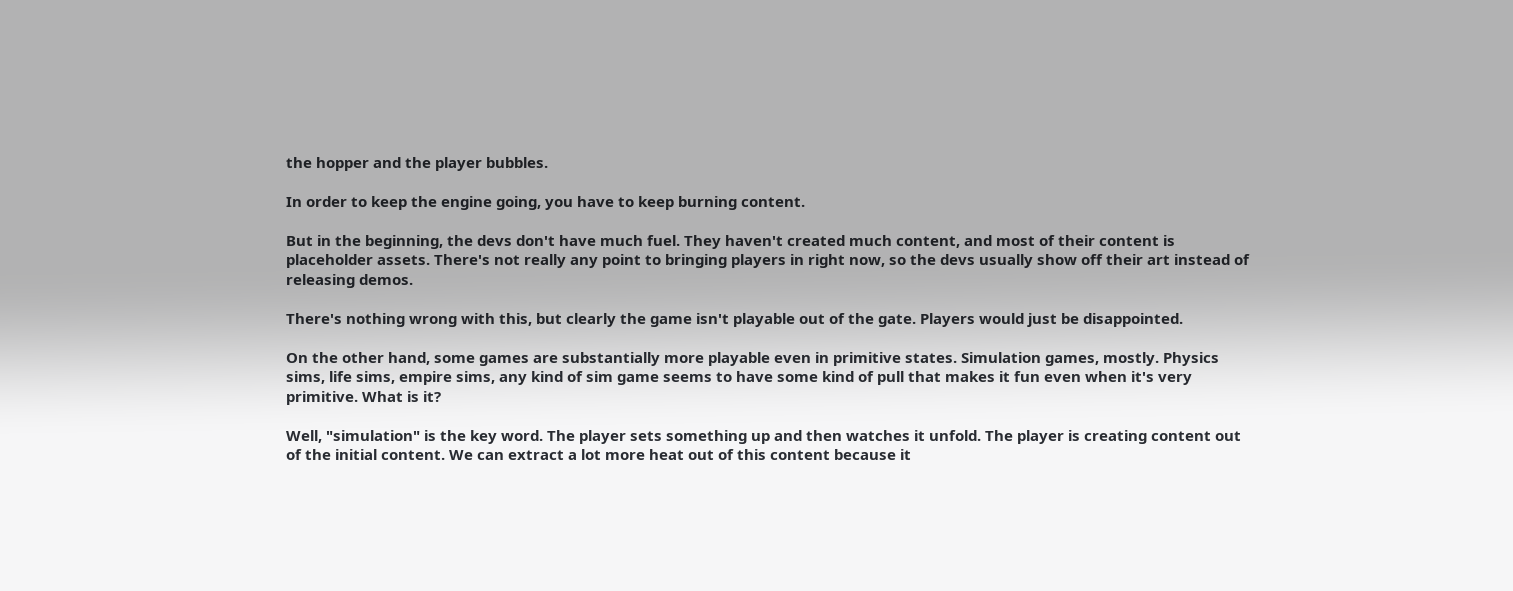the hopper and the player bubbles.

In order to keep the engine going, you have to keep burning content.

But in the beginning, the devs don't have much fuel. They haven't created much content, and most of their content is placeholder assets. There's not really any point to bringing players in right now, so the devs usually show off their art instead of releasing demos.

There's nothing wrong with this, but clearly the game isn't playable out of the gate. Players would just be disappointed.

On the other hand, some games are substantially more playable even in primitive states. Simulation games, mostly. Physics sims, life sims, empire sims, any kind of sim game seems to have some kind of pull that makes it fun even when it's very primitive. What is it?

Well, "simulation" is the key word. The player sets something up and then watches it unfold. The player is creating content out of the initial content. We can extract a lot more heat out of this content because it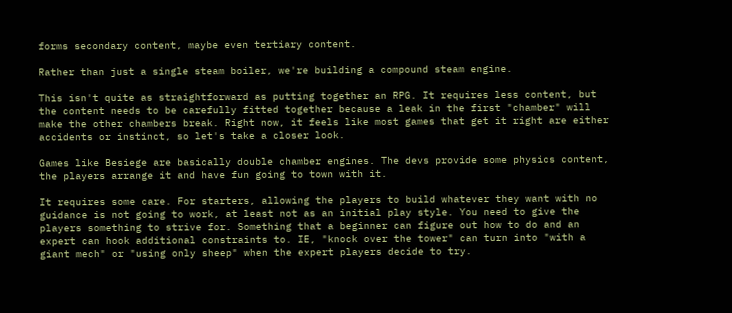forms secondary content, maybe even tertiary content.

Rather than just a single steam boiler, we're building a compound steam engine.

This isn't quite as straightforward as putting together an RPG. It requires less content, but the content needs to be carefully fitted together because a leak in the first "chamber" will make the other chambers break. Right now, it feels like most games that get it right are either accidents or instinct, so let's take a closer look.

Games like Besiege are basically double chamber engines. The devs provide some physics content, the players arrange it and have fun going to town with it.

It requires some care. For starters, allowing the players to build whatever they want with no guidance is not going to work, at least not as an initial play style. You need to give the players something to strive for. Something that a beginner can figure out how to do and an expert can hook additional constraints to. IE, "knock over the tower" can turn into "with a giant mech" or "using only sheep" when the expert players decide to try.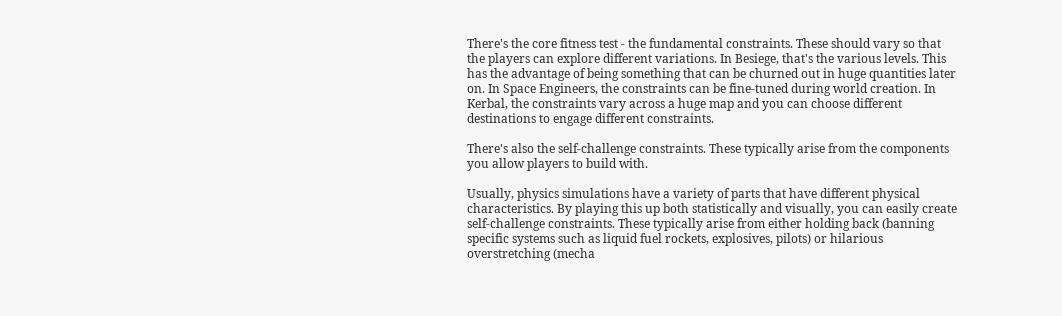There's the core fitness test - the fundamental constraints. These should vary so that the players can explore different variations. In Besiege, that's the various levels. This has the advantage of being something that can be churned out in huge quantities later on. In Space Engineers, the constraints can be fine-tuned during world creation. In Kerbal, the constraints vary across a huge map and you can choose different destinations to engage different constraints.

There's also the self-challenge constraints. These typically arise from the components you allow players to build with.

Usually, physics simulations have a variety of parts that have different physical characteristics. By playing this up both statistically and visually, you can easily create self-challenge constraints. These typically arise from either holding back (banning specific systems such as liquid fuel rockets, explosives, pilots) or hilarious overstretching (mecha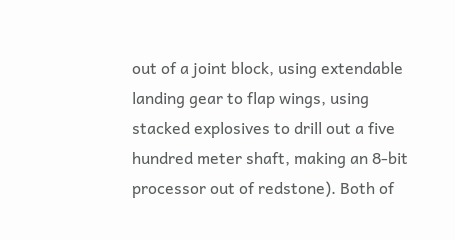out of a joint block, using extendable landing gear to flap wings, using stacked explosives to drill out a five hundred meter shaft, making an 8-bit processor out of redstone). Both of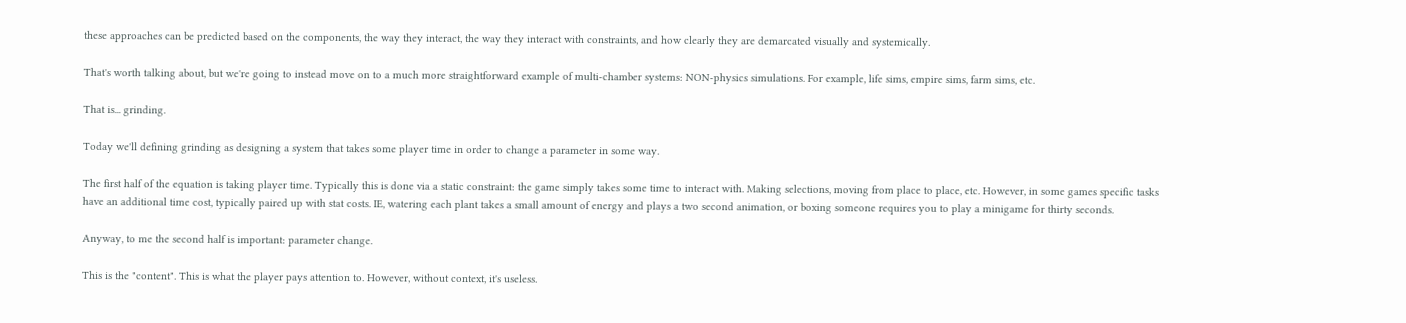these approaches can be predicted based on the components, the way they interact, the way they interact with constraints, and how clearly they are demarcated visually and systemically.

That's worth talking about, but we're going to instead move on to a much more straightforward example of multi-chamber systems: NON-physics simulations. For example, life sims, empire sims, farm sims, etc.

That is... grinding.

Today we'll defining grinding as designing a system that takes some player time in order to change a parameter in some way.

The first half of the equation is taking player time. Typically this is done via a static constraint: the game simply takes some time to interact with. Making selections, moving from place to place, etc. However, in some games specific tasks have an additional time cost, typically paired up with stat costs. IE, watering each plant takes a small amount of energy and plays a two second animation, or boxing someone requires you to play a minigame for thirty seconds.

Anyway, to me the second half is important: parameter change.

This is the "content". This is what the player pays attention to. However, without context, it's useless.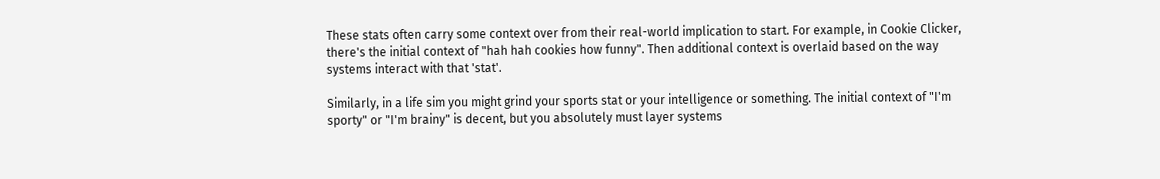These stats often carry some context over from their real-world implication to start. For example, in Cookie Clicker, there's the initial context of "hah hah cookies how funny". Then additional context is overlaid based on the way systems interact with that 'stat'.

Similarly, in a life sim you might grind your sports stat or your intelligence or something. The initial context of "I'm sporty" or "I'm brainy" is decent, but you absolutely must layer systems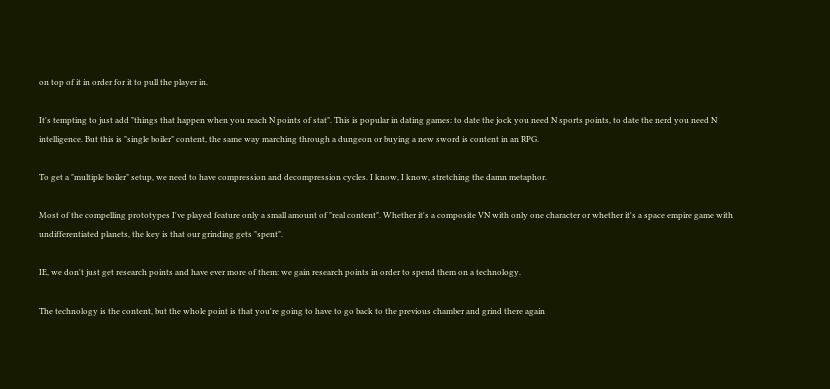on top of it in order for it to pull the player in.

It's tempting to just add "things that happen when you reach N points of stat". This is popular in dating games: to date the jock you need N sports points, to date the nerd you need N intelligence. But this is "single boiler" content, the same way marching through a dungeon or buying a new sword is content in an RPG.

To get a "multiple boiler" setup, we need to have compression and decompression cycles. I know, I know, stretching the damn metaphor.

Most of the compelling prototypes I've played feature only a small amount of "real content". Whether it's a composite VN with only one character or whether it's a space empire game with undifferentiated planets, the key is that our grinding gets "spent".

IE, we don't just get research points and have ever more of them: we gain research points in order to spend them on a technology.

The technology is the content, but the whole point is that you're going to have to go back to the previous chamber and grind there again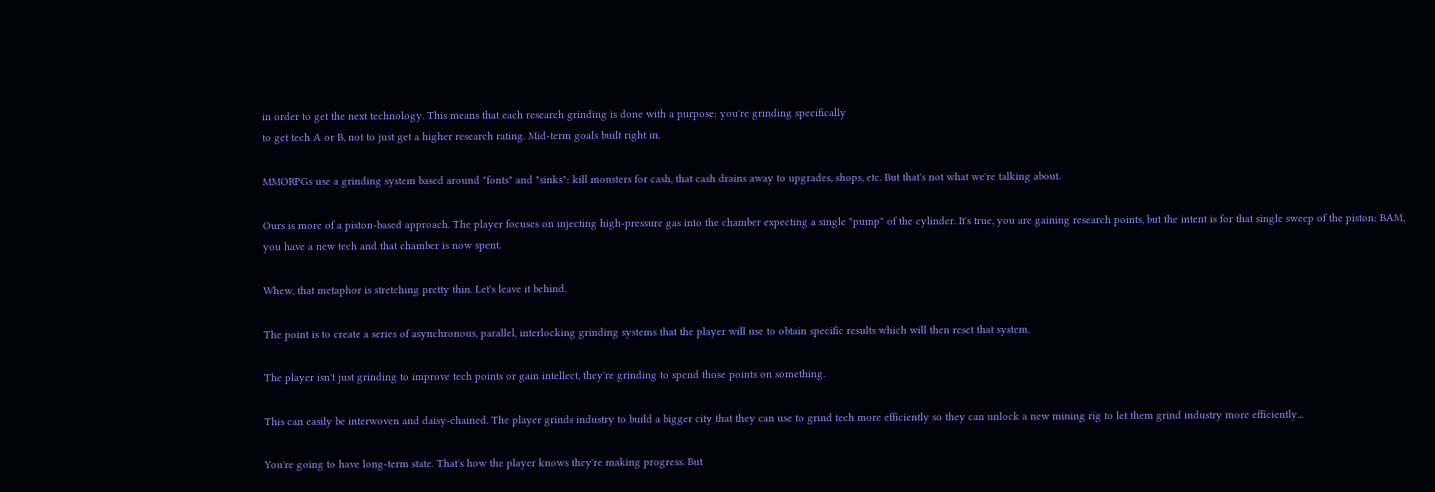in order to get the next technology. This means that each research grinding is done with a purpose: you're grinding specifically
to get tech A or B, not to just get a higher research rating. Mid-term goals built right in.

MMORPGs use a grinding system based around "fonts" and "sinks": kill monsters for cash, that cash drains away to upgrades, shops, etc. But that's not what we're talking about.

Ours is more of a piston-based approach. The player focuses on injecting high-pressure gas into the chamber expecting a single "pump" of the cylinder. It's true, you are gaining research points, but the intent is for that single sweep of the piston: BAM, you have a new tech and that chamber is now spent.

Whew, that metaphor is stretching pretty thin. Let's leave it behind.

The point is to create a series of asynchronous, parallel, interlocking grinding systems that the player will use to obtain specific results which will then reset that system.

The player isn't just grinding to improve tech points or gain intellect, they're grinding to spend those points on something.

This can easily be interwoven and daisy-chained. The player grinds industry to build a bigger city that they can use to grind tech more efficiently so they can unlock a new mining rig to let them grind industry more efficiently...

You're going to have long-term state. That's how the player knows they're making progress. But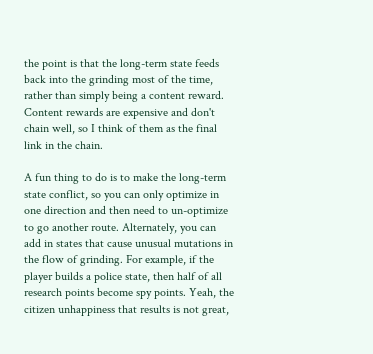the point is that the long-term state feeds back into the grinding most of the time, rather than simply being a content reward. Content rewards are expensive and don't chain well, so I think of them as the final link in the chain.

A fun thing to do is to make the long-term state conflict, so you can only optimize in one direction and then need to un-optimize to go another route. Alternately, you can add in states that cause unusual mutations in the flow of grinding. For example, if the player builds a police state, then half of all research points become spy points. Yeah, the citizen unhappiness that results is not great,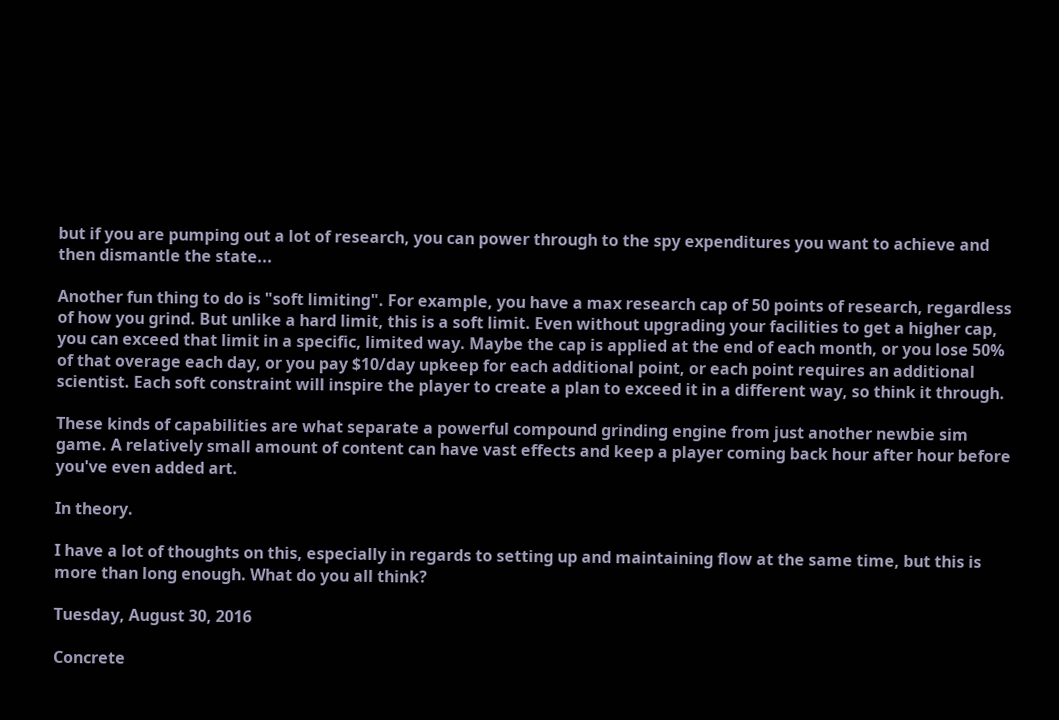but if you are pumping out a lot of research, you can power through to the spy expenditures you want to achieve and then dismantle the state...

Another fun thing to do is "soft limiting". For example, you have a max research cap of 50 points of research, regardless of how you grind. But unlike a hard limit, this is a soft limit. Even without upgrading your facilities to get a higher cap, you can exceed that limit in a specific, limited way. Maybe the cap is applied at the end of each month, or you lose 50% of that overage each day, or you pay $10/day upkeep for each additional point, or each point requires an additional scientist. Each soft constraint will inspire the player to create a plan to exceed it in a different way, so think it through.

These kinds of capabilities are what separate a powerful compound grinding engine from just another newbie sim game. A relatively small amount of content can have vast effects and keep a player coming back hour after hour before you've even added art.

In theory.

I have a lot of thoughts on this, especially in regards to setting up and maintaining flow at the same time, but this is more than long enough. What do you all think?

Tuesday, August 30, 2016

Concrete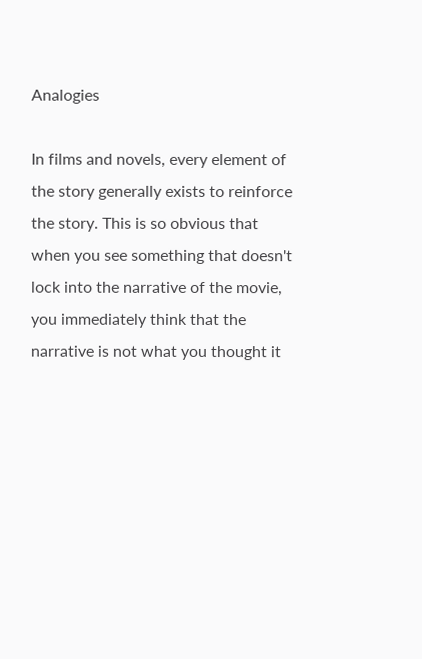Analogies

In films and novels, every element of the story generally exists to reinforce the story. This is so obvious that when you see something that doesn't lock into the narrative of the movie, you immediately think that the narrative is not what you thought it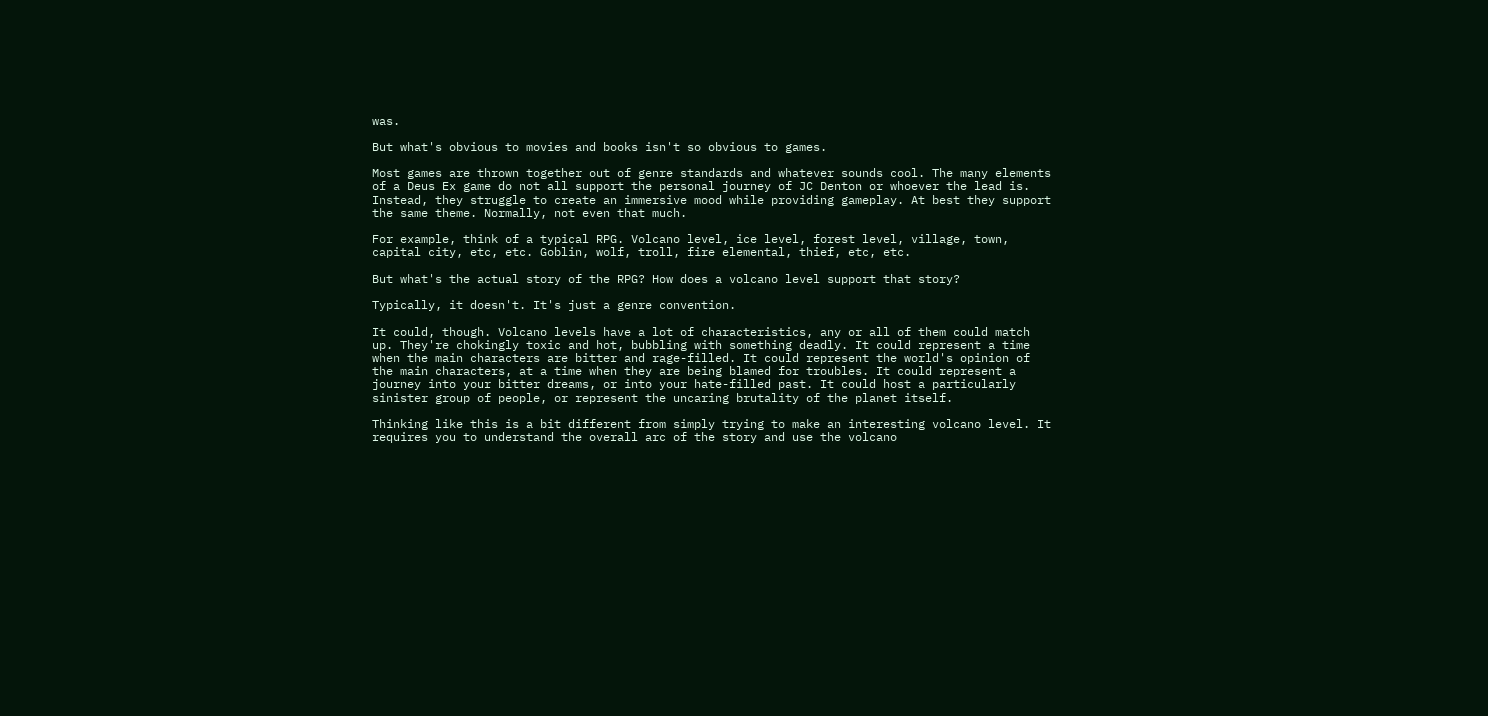was.

But what's obvious to movies and books isn't so obvious to games.

Most games are thrown together out of genre standards and whatever sounds cool. The many elements of a Deus Ex game do not all support the personal journey of JC Denton or whoever the lead is. Instead, they struggle to create an immersive mood while providing gameplay. At best they support the same theme. Normally, not even that much.

For example, think of a typical RPG. Volcano level, ice level, forest level, village, town, capital city, etc, etc. Goblin, wolf, troll, fire elemental, thief, etc, etc.

But what's the actual story of the RPG? How does a volcano level support that story?

Typically, it doesn't. It's just a genre convention.

It could, though. Volcano levels have a lot of characteristics, any or all of them could match up. They're chokingly toxic and hot, bubbling with something deadly. It could represent a time when the main characters are bitter and rage-filled. It could represent the world's opinion of the main characters, at a time when they are being blamed for troubles. It could represent a journey into your bitter dreams, or into your hate-filled past. It could host a particularly sinister group of people, or represent the uncaring brutality of the planet itself.

Thinking like this is a bit different from simply trying to make an interesting volcano level. It requires you to understand the overall arc of the story and use the volcano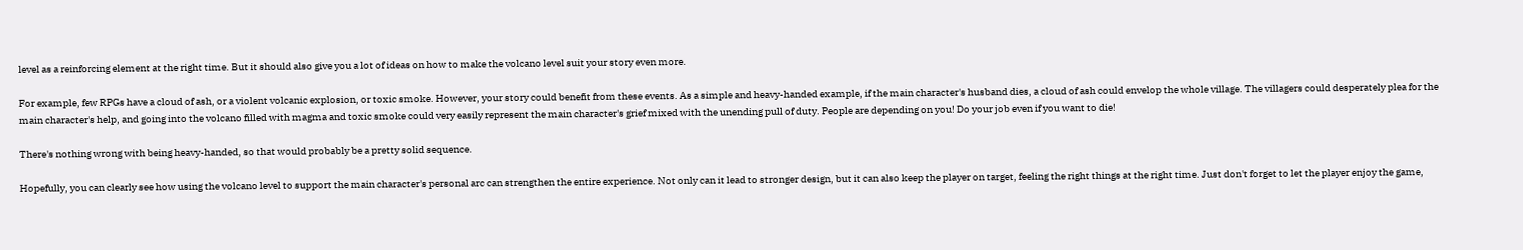level as a reinforcing element at the right time. But it should also give you a lot of ideas on how to make the volcano level suit your story even more.

For example, few RPGs have a cloud of ash, or a violent volcanic explosion, or toxic smoke. However, your story could benefit from these events. As a simple and heavy-handed example, if the main character's husband dies, a cloud of ash could envelop the whole village. The villagers could desperately plea for the main character's help, and going into the volcano filled with magma and toxic smoke could very easily represent the main character's grief mixed with the unending pull of duty. People are depending on you! Do your job even if you want to die!

There's nothing wrong with being heavy-handed, so that would probably be a pretty solid sequence.

Hopefully, you can clearly see how using the volcano level to support the main character's personal arc can strengthen the entire experience. Not only can it lead to stronger design, but it can also keep the player on target, feeling the right things at the right time. Just don't forget to let the player enjoy the game,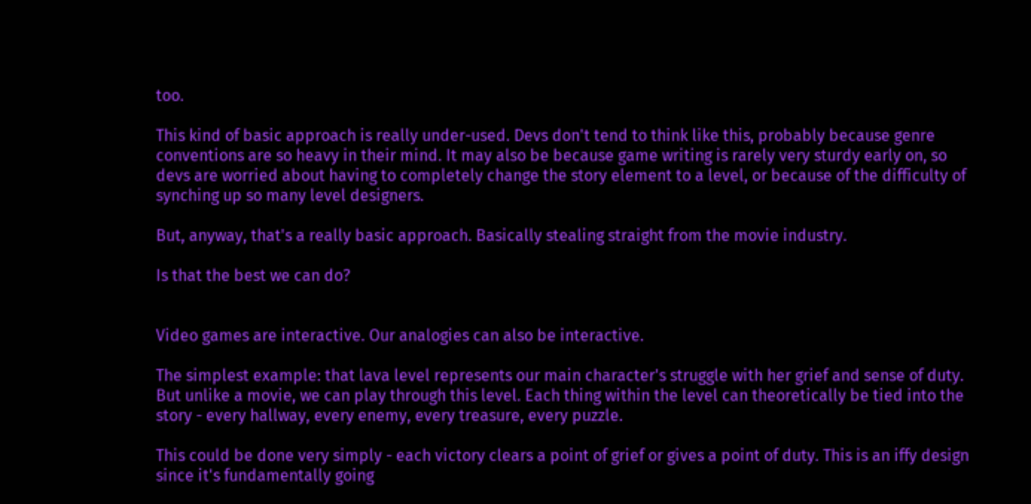too.

This kind of basic approach is really under-used. Devs don't tend to think like this, probably because genre conventions are so heavy in their mind. It may also be because game writing is rarely very sturdy early on, so devs are worried about having to completely change the story element to a level, or because of the difficulty of synching up so many level designers.

But, anyway, that's a really basic approach. Basically stealing straight from the movie industry.

Is that the best we can do?


Video games are interactive. Our analogies can also be interactive.

The simplest example: that lava level represents our main character's struggle with her grief and sense of duty. But unlike a movie, we can play through this level. Each thing within the level can theoretically be tied into the story - every hallway, every enemy, every treasure, every puzzle.

This could be done very simply - each victory clears a point of grief or gives a point of duty. This is an iffy design since it's fundamentally going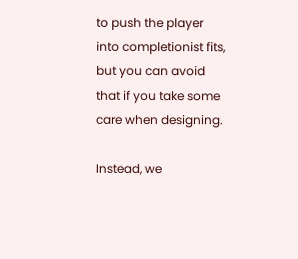to push the player into completionist fits, but you can avoid that if you take some care when designing.

Instead, we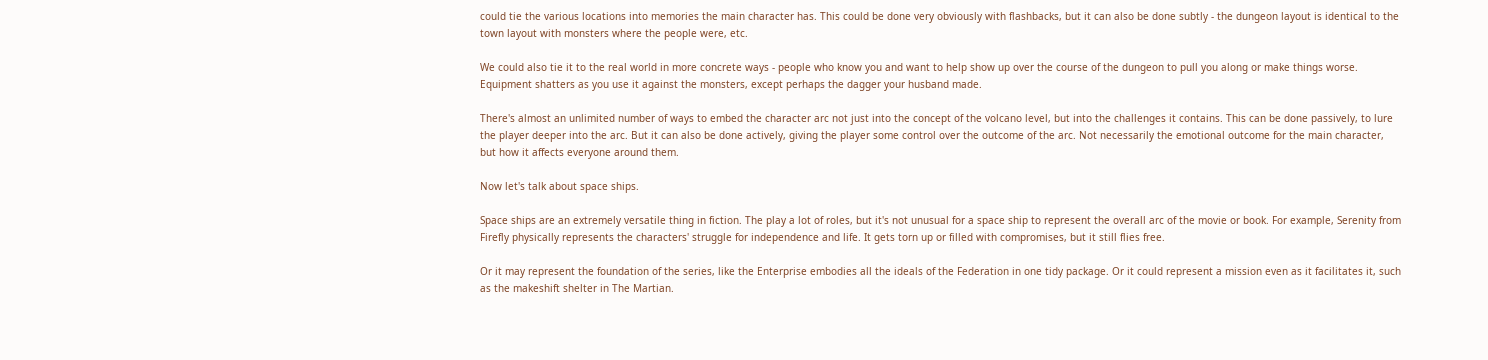could tie the various locations into memories the main character has. This could be done very obviously with flashbacks, but it can also be done subtly - the dungeon layout is identical to the town layout with monsters where the people were, etc.

We could also tie it to the real world in more concrete ways - people who know you and want to help show up over the course of the dungeon to pull you along or make things worse. Equipment shatters as you use it against the monsters, except perhaps the dagger your husband made.

There's almost an unlimited number of ways to embed the character arc not just into the concept of the volcano level, but into the challenges it contains. This can be done passively, to lure the player deeper into the arc. But it can also be done actively, giving the player some control over the outcome of the arc. Not necessarily the emotional outcome for the main character, but how it affects everyone around them.

Now let's talk about space ships.

Space ships are an extremely versatile thing in fiction. The play a lot of roles, but it's not unusual for a space ship to represent the overall arc of the movie or book. For example, Serenity from Firefly physically represents the characters' struggle for independence and life. It gets torn up or filled with compromises, but it still flies free.

Or it may represent the foundation of the series, like the Enterprise embodies all the ideals of the Federation in one tidy package. Or it could represent a mission even as it facilitates it, such as the makeshift shelter in The Martian.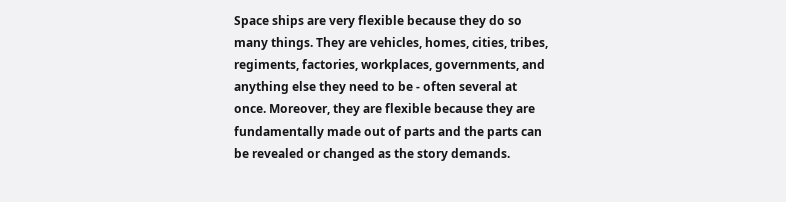Space ships are very flexible because they do so many things. They are vehicles, homes, cities, tribes, regiments, factories, workplaces, governments, and anything else they need to be - often several at once. Moreover, they are flexible because they are fundamentally made out of parts and the parts can be revealed or changed as the story demands.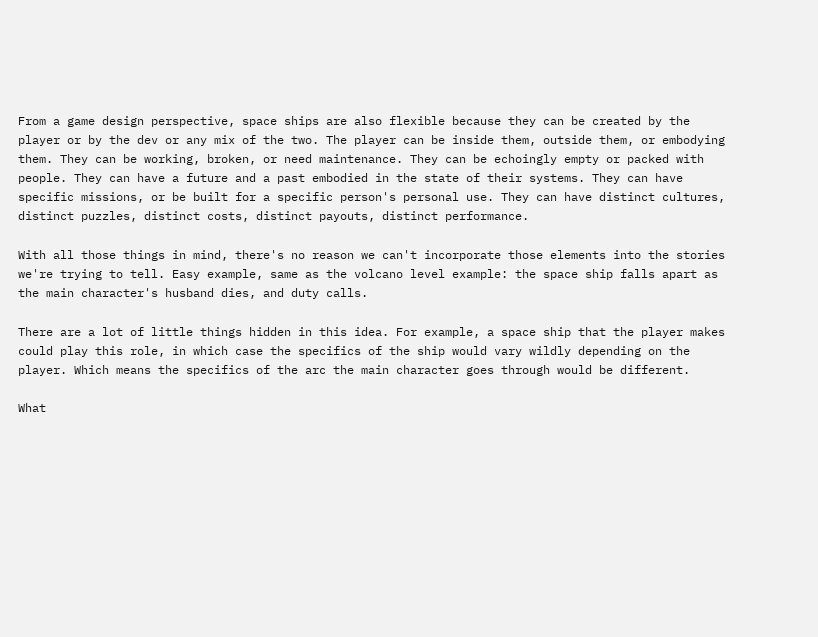From a game design perspective, space ships are also flexible because they can be created by the player or by the dev or any mix of the two. The player can be inside them, outside them, or embodying them. They can be working, broken, or need maintenance. They can be echoingly empty or packed with people. They can have a future and a past embodied in the state of their systems. They can have specific missions, or be built for a specific person's personal use. They can have distinct cultures, distinct puzzles, distinct costs, distinct payouts, distinct performance.

With all those things in mind, there's no reason we can't incorporate those elements into the stories we're trying to tell. Easy example, same as the volcano level example: the space ship falls apart as the main character's husband dies, and duty calls.

There are a lot of little things hidden in this idea. For example, a space ship that the player makes could play this role, in which case the specifics of the ship would vary wildly depending on the player. Which means the specifics of the arc the main character goes through would be different.

What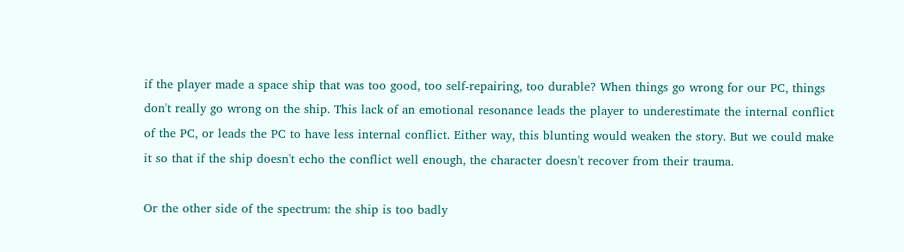if the player made a space ship that was too good, too self-repairing, too durable? When things go wrong for our PC, things don't really go wrong on the ship. This lack of an emotional resonance leads the player to underestimate the internal conflict of the PC, or leads the PC to have less internal conflict. Either way, this blunting would weaken the story. But we could make it so that if the ship doesn't echo the conflict well enough, the character doesn't recover from their trauma.

Or the other side of the spectrum: the ship is too badly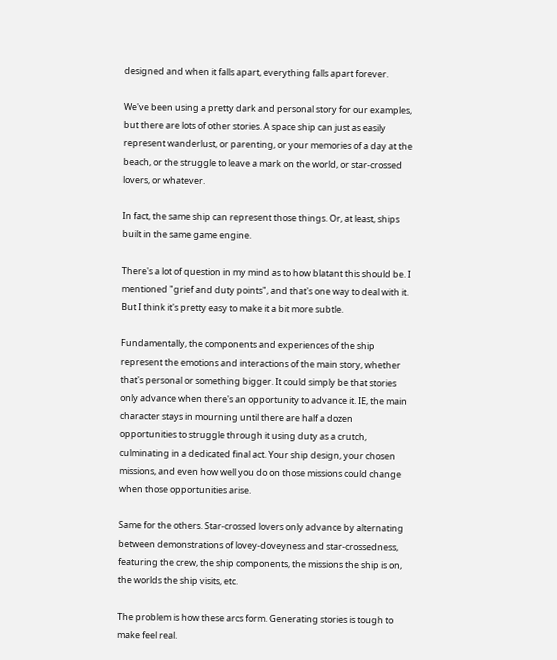designed and when it falls apart, everything falls apart forever.

We've been using a pretty dark and personal story for our examples, but there are lots of other stories. A space ship can just as easily represent wanderlust, or parenting, or your memories of a day at the beach, or the struggle to leave a mark on the world, or star-crossed lovers, or whatever.

In fact, the same ship can represent those things. Or, at least, ships built in the same game engine.

There's a lot of question in my mind as to how blatant this should be. I mentioned "grief and duty points", and that's one way to deal with it. But I think it's pretty easy to make it a bit more subtle.

Fundamentally, the components and experiences of the ship represent the emotions and interactions of the main story, whether that's personal or something bigger. It could simply be that stories only advance when there's an opportunity to advance it. IE, the main character stays in mourning until there are half a dozen opportunities to struggle through it using duty as a crutch, culminating in a dedicated final act. Your ship design, your chosen missions, and even how well you do on those missions could change when those opportunities arise.

Same for the others. Star-crossed lovers only advance by alternating between demonstrations of lovey-doveyness and star-crossedness, featuring the crew, the ship components, the missions the ship is on, the worlds the ship visits, etc.

The problem is how these arcs form. Generating stories is tough to make feel real.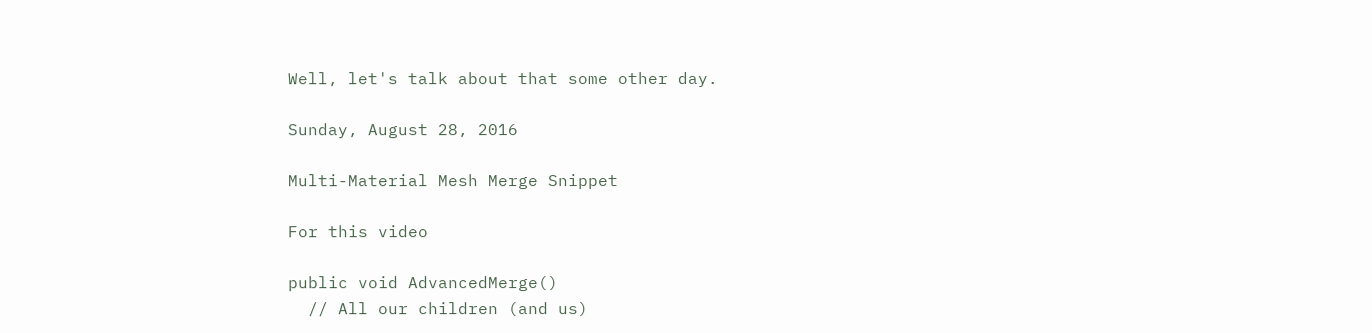Well, let's talk about that some other day.

Sunday, August 28, 2016

Multi-Material Mesh Merge Snippet

For this video

public void AdvancedMerge()
  // All our children (and us)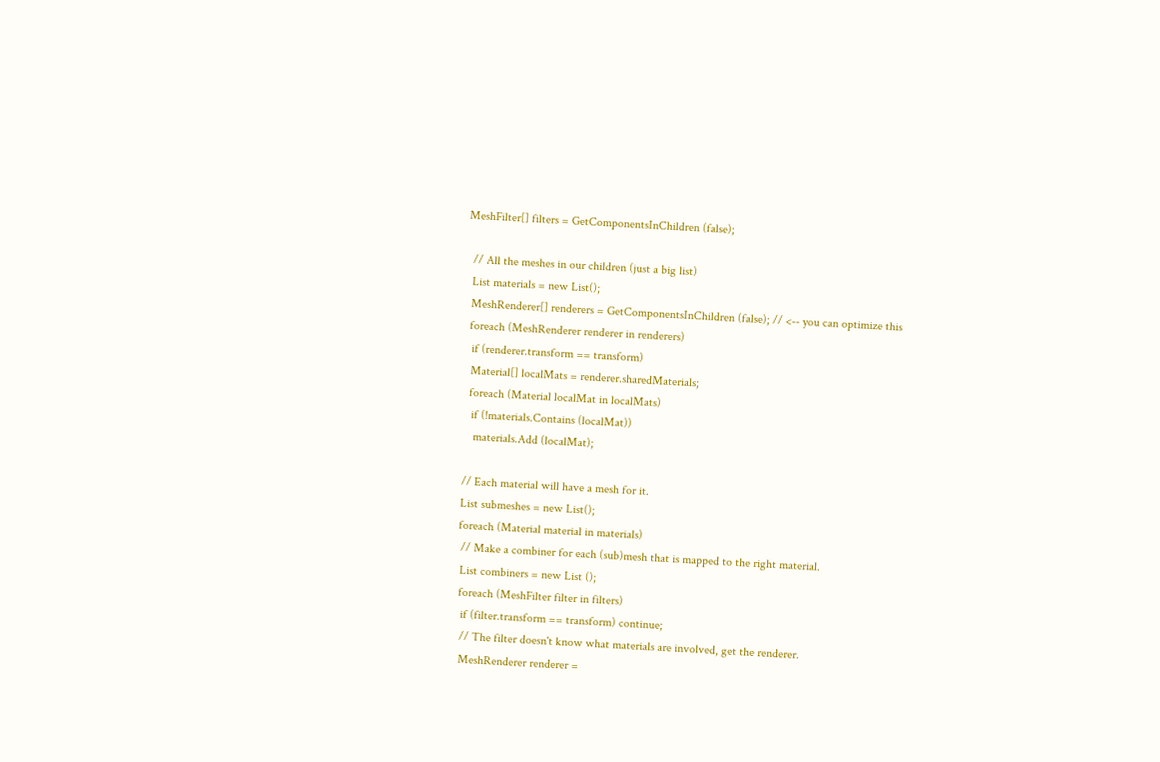MeshFilter[] filters = GetComponentsInChildren (false);

  // All the meshes in our children (just a big list)
  List materials = new List();
  MeshRenderer[] renderers = GetComponentsInChildren (false); // <-- you can optimize this
  foreach (MeshRenderer renderer in renderers)
   if (renderer.transform == transform)
   Material[] localMats = renderer.sharedMaterials;
   foreach (Material localMat in localMats)
    if (!materials.Contains (localMat))
     materials.Add (localMat);

  // Each material will have a mesh for it.
  List submeshes = new List();
  foreach (Material material in materials)
   // Make a combiner for each (sub)mesh that is mapped to the right material.
   List combiners = new List ();
   foreach (MeshFilter filter in filters)
    if (filter.transform == transform) continue;
    // The filter doesn't know what materials are involved, get the renderer.
    MeshRenderer renderer =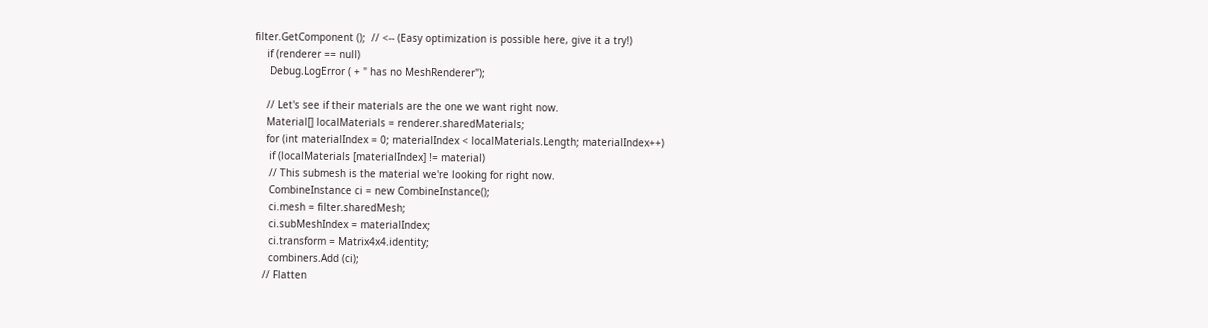filter.GetComponent ();  // <-- (Easy optimization is possible here, give it a try!)
    if (renderer == null)
     Debug.LogError ( + " has no MeshRenderer");

    // Let's see if their materials are the one we want right now.
    Material[] localMaterials = renderer.sharedMaterials;
    for (int materialIndex = 0; materialIndex < localMaterials.Length; materialIndex++)
     if (localMaterials [materialIndex] != material)
     // This submesh is the material we're looking for right now.
     CombineInstance ci = new CombineInstance();
     ci.mesh = filter.sharedMesh;
     ci.subMeshIndex = materialIndex;
     ci.transform = Matrix4x4.identity;
     combiners.Add (ci);
   // Flatten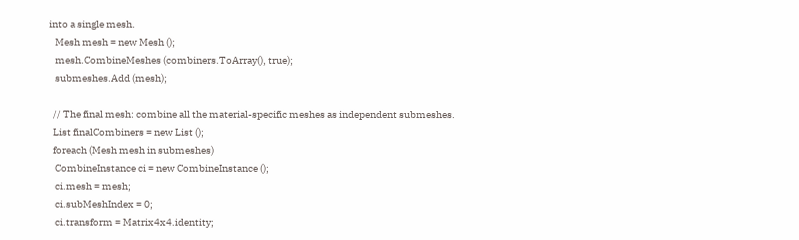into a single mesh.
   Mesh mesh = new Mesh ();
   mesh.CombineMeshes (combiners.ToArray(), true);
   submeshes.Add (mesh);

  // The final mesh: combine all the material-specific meshes as independent submeshes.
  List finalCombiners = new List ();
  foreach (Mesh mesh in submeshes)
   CombineInstance ci = new CombineInstance ();
   ci.mesh = mesh;
   ci.subMeshIndex = 0;
   ci.transform = Matrix4x4.identity;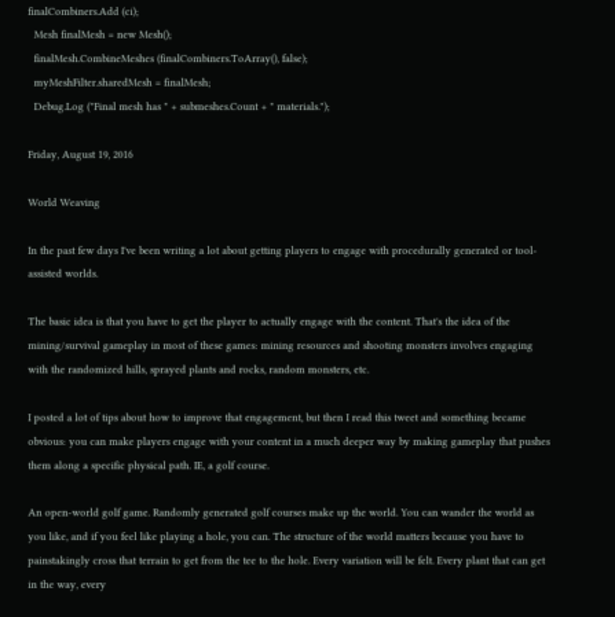finalCombiners.Add (ci);
  Mesh finalMesh = new Mesh();
  finalMesh.CombineMeshes (finalCombiners.ToArray(), false);
  myMeshFilter.sharedMesh = finalMesh;
  Debug.Log ("Final mesh has " + submeshes.Count + " materials.");

Friday, August 19, 2016

World Weaving

In the past few days I've been writing a lot about getting players to engage with procedurally generated or tool-assisted worlds.

The basic idea is that you have to get the player to actually engage with the content. That's the idea of the mining/survival gameplay in most of these games: mining resources and shooting monsters involves engaging with the randomized hills, sprayed plants and rocks, random monsters, etc.

I posted a lot of tips about how to improve that engagement, but then I read this tweet and something became obvious: you can make players engage with your content in a much deeper way by making gameplay that pushes them along a specific physical path. IE, a golf course.

An open-world golf game. Randomly generated golf courses make up the world. You can wander the world as you like, and if you feel like playing a hole, you can. The structure of the world matters because you have to painstakingly cross that terrain to get from the tee to the hole. Every variation will be felt. Every plant that can get in the way, every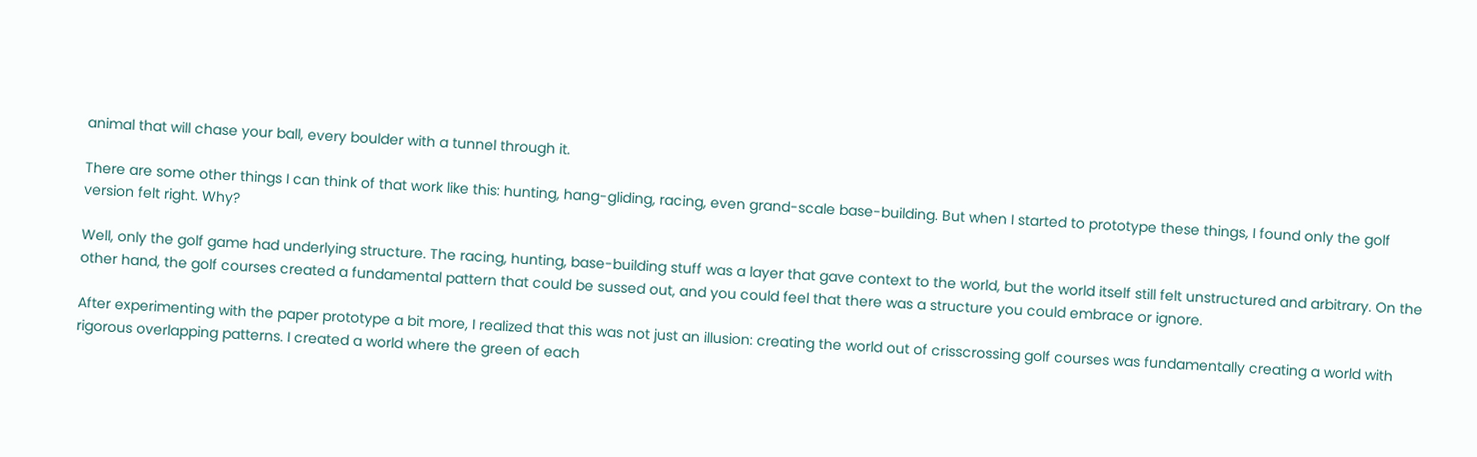animal that will chase your ball, every boulder with a tunnel through it.

There are some other things I can think of that work like this: hunting, hang-gliding, racing, even grand-scale base-building. But when I started to prototype these things, I found only the golf version felt right. Why?

Well, only the golf game had underlying structure. The racing, hunting, base-building stuff was a layer that gave context to the world, but the world itself still felt unstructured and arbitrary. On the other hand, the golf courses created a fundamental pattern that could be sussed out, and you could feel that there was a structure you could embrace or ignore.

After experimenting with the paper prototype a bit more, I realized that this was not just an illusion: creating the world out of crisscrossing golf courses was fundamentally creating a world with rigorous overlapping patterns. I created a world where the green of each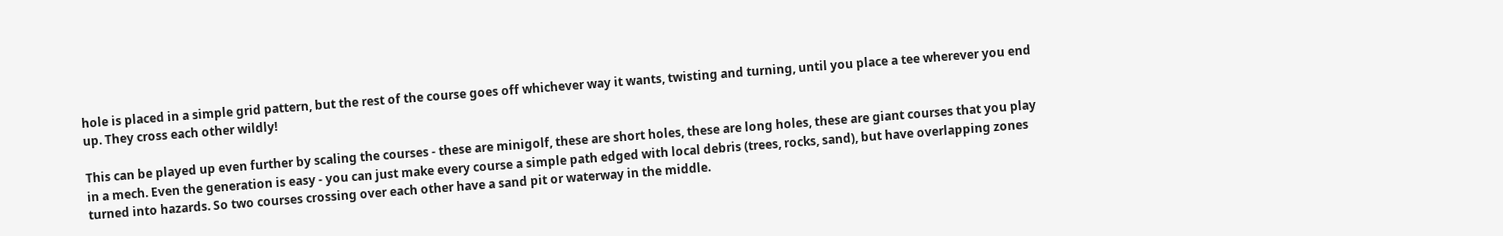hole is placed in a simple grid pattern, but the rest of the course goes off whichever way it wants, twisting and turning, until you place a tee wherever you end up. They cross each other wildly!

This can be played up even further by scaling the courses - these are minigolf, these are short holes, these are long holes, these are giant courses that you play in a mech. Even the generation is easy - you can just make every course a simple path edged with local debris (trees, rocks, sand), but have overlapping zones turned into hazards. So two courses crossing over each other have a sand pit or waterway in the middle.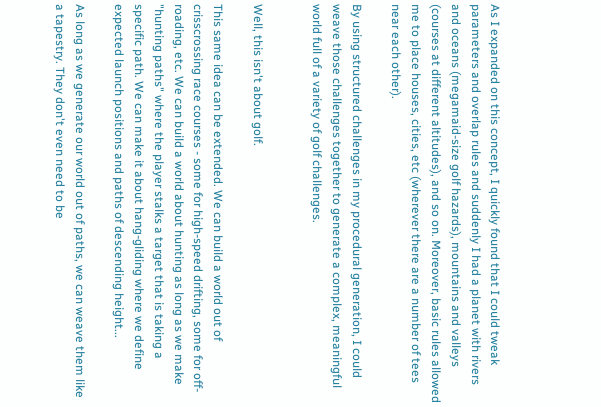As I expanded on this concept, I quickly found that I could tweak parameters and overlap rules and suddenly I had a planet with rivers and oceans (megamaid-size golf hazards), mountains and valleys (courses at different altitudes), and so on. Moreover, basic rules allowed me to place houses, cities, etc (wherever there are a number of tees near each other).

By using structured challenges in my procedural generation, I could weave those challenges together to generate a complex, meaningful world full of a variety of golf challenges.


Well, this isn't about golf.

This same idea can be extended. We can build a world out of crisscrossing race courses - some for high-speed drifting, some for off-roading, etc. We can build a world about hunting as long as we make "hunting paths" where the player stalks a target that is taking a specific path. We can make it about hang-gliding where we define expected launch positions and paths of descending height...

As long as we generate our world out of paths, we can weave them like a tapestry. They don't even need to be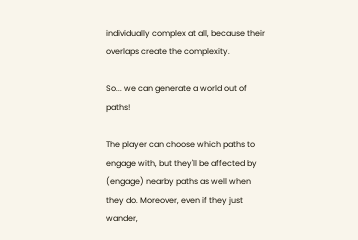individually complex at all, because their overlaps create the complexity.

So... we can generate a world out of paths!

The player can choose which paths to engage with, but they'll be affected by (engage) nearby paths as well when they do. Moreover, even if they just wander,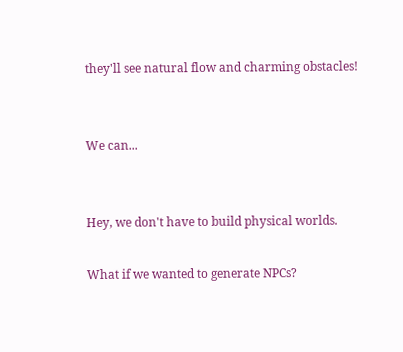they'll see natural flow and charming obstacles!


We can...


Hey, we don't have to build physical worlds.

What if we wanted to generate NPCs?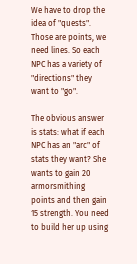We have to drop the idea of "quests". Those are points, we need lines. So each NPC has a variety of "directions" they want to "go".

The obvious answer is stats: what if each NPC has an "arc" of stats they want? She wants to gain 20 armorsmithing points and then gain 15 strength. You need to build her up using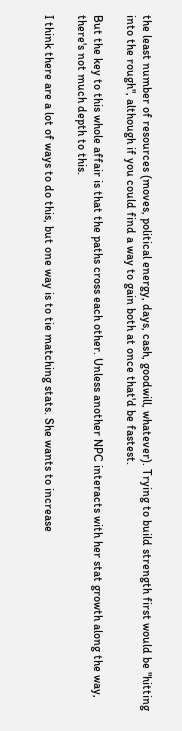the least number of resources (moves, political energy, days, cash, goodwill, whatever). Trying to build strength first would be "hitting into the rough", although if you could find a way to gain both at once that'd be fastest.

But the key to this whole affair is that the paths cross each other. Unless another NPC interacts with her stat growth along the way, there's not much depth to this.

I think there are a lot of ways to do this, but one way is to tie matching stats. She wants to increase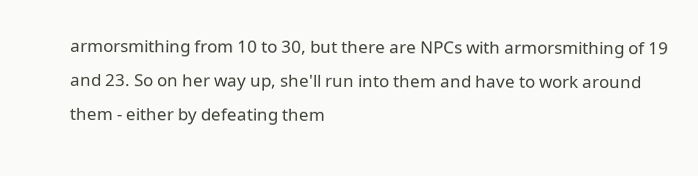armorsmithing from 10 to 30, but there are NPCs with armorsmithing of 19 and 23. So on her way up, she'll run into them and have to work around them - either by defeating them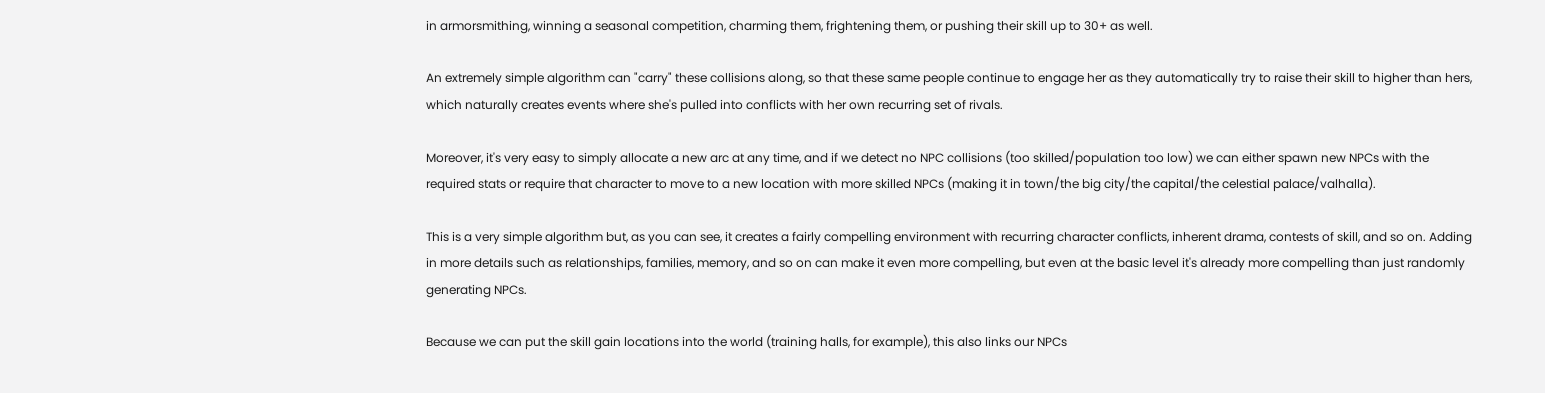in armorsmithing, winning a seasonal competition, charming them, frightening them, or pushing their skill up to 30+ as well.

An extremely simple algorithm can "carry" these collisions along, so that these same people continue to engage her as they automatically try to raise their skill to higher than hers, which naturally creates events where she's pulled into conflicts with her own recurring set of rivals.

Moreover, it's very easy to simply allocate a new arc at any time, and if we detect no NPC collisions (too skilled/population too low) we can either spawn new NPCs with the required stats or require that character to move to a new location with more skilled NPCs (making it in town/the big city/the capital/the celestial palace/valhalla).

This is a very simple algorithm but, as you can see, it creates a fairly compelling environment with recurring character conflicts, inherent drama, contests of skill, and so on. Adding in more details such as relationships, families, memory, and so on can make it even more compelling, but even at the basic level it's already more compelling than just randomly generating NPCs.

Because we can put the skill gain locations into the world (training halls, for example), this also links our NPCs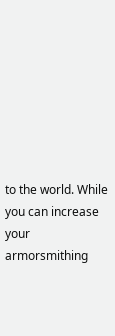to the world. While you can increase your armorsmithing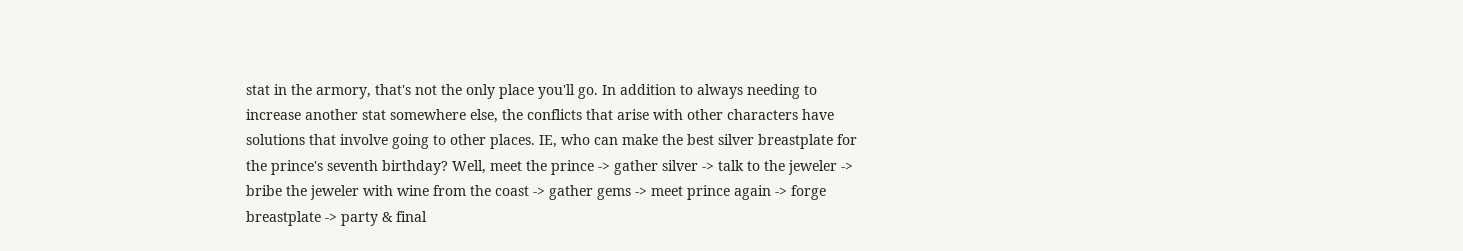stat in the armory, that's not the only place you'll go. In addition to always needing to increase another stat somewhere else, the conflicts that arise with other characters have solutions that involve going to other places. IE, who can make the best silver breastplate for the prince's seventh birthday? Well, meet the prince -> gather silver -> talk to the jeweler -> bribe the jeweler with wine from the coast -> gather gems -> meet prince again -> forge breastplate -> party & final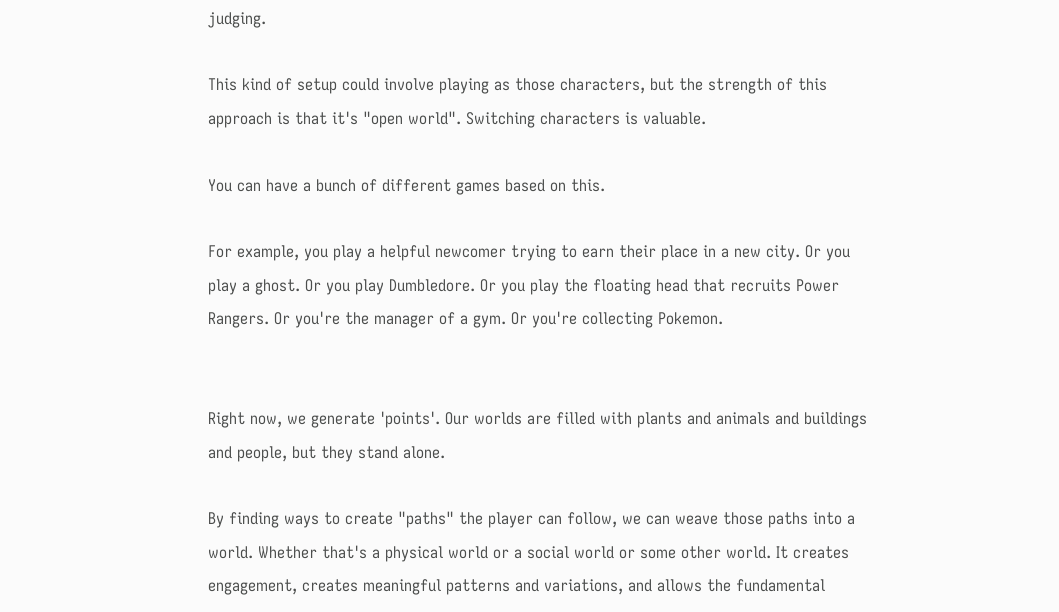judging.

This kind of setup could involve playing as those characters, but the strength of this approach is that it's "open world". Switching characters is valuable.

You can have a bunch of different games based on this.

For example, you play a helpful newcomer trying to earn their place in a new city. Or you play a ghost. Or you play Dumbledore. Or you play the floating head that recruits Power Rangers. Or you're the manager of a gym. Or you're collecting Pokemon.


Right now, we generate 'points'. Our worlds are filled with plants and animals and buildings and people, but they stand alone.

By finding ways to create "paths" the player can follow, we can weave those paths into a world. Whether that's a physical world or a social world or some other world. It creates engagement, creates meaningful patterns and variations, and allows the fundamental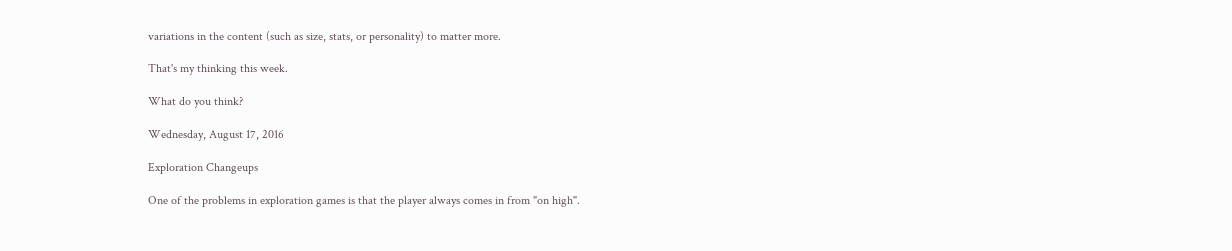variations in the content (such as size, stats, or personality) to matter more.

That's my thinking this week.

What do you think?

Wednesday, August 17, 2016

Exploration Changeups

One of the problems in exploration games is that the player always comes in from "on high".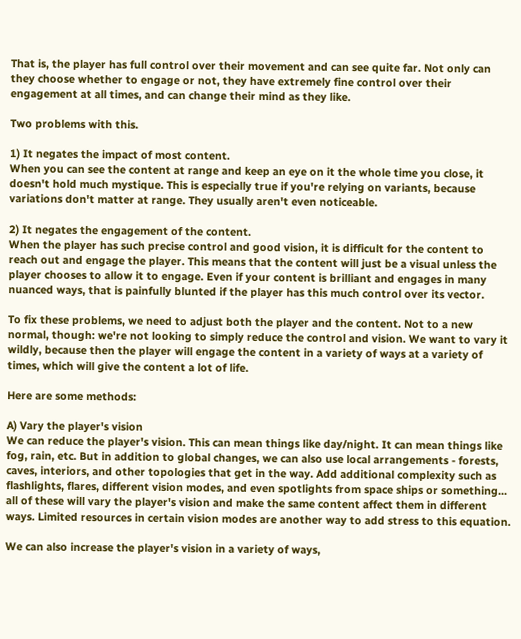That is, the player has full control over their movement and can see quite far. Not only can they choose whether to engage or not, they have extremely fine control over their engagement at all times, and can change their mind as they like.

Two problems with this.

1) It negates the impact of most content.
When you can see the content at range and keep an eye on it the whole time you close, it doesn't hold much mystique. This is especially true if you're relying on variants, because variations don't matter at range. They usually aren't even noticeable.

2) It negates the engagement of the content.
When the player has such precise control and good vision, it is difficult for the content to reach out and engage the player. This means that the content will just be a visual unless the player chooses to allow it to engage. Even if your content is brilliant and engages in many nuanced ways, that is painfully blunted if the player has this much control over its vector.

To fix these problems, we need to adjust both the player and the content. Not to a new normal, though: we're not looking to simply reduce the control and vision. We want to vary it wildly, because then the player will engage the content in a variety of ways at a variety of times, which will give the content a lot of life.

Here are some methods:

A) Vary the player's vision
We can reduce the player's vision. This can mean things like day/night. It can mean things like fog, rain, etc. But in addition to global changes, we can also use local arrangements - forests, caves, interiors, and other topologies that get in the way. Add additional complexity such as flashlights, flares, different vision modes, and even spotlights from space ships or something... all of these will vary the player's vision and make the same content affect them in different ways. Limited resources in certain vision modes are another way to add stress to this equation.

We can also increase the player's vision in a variety of ways,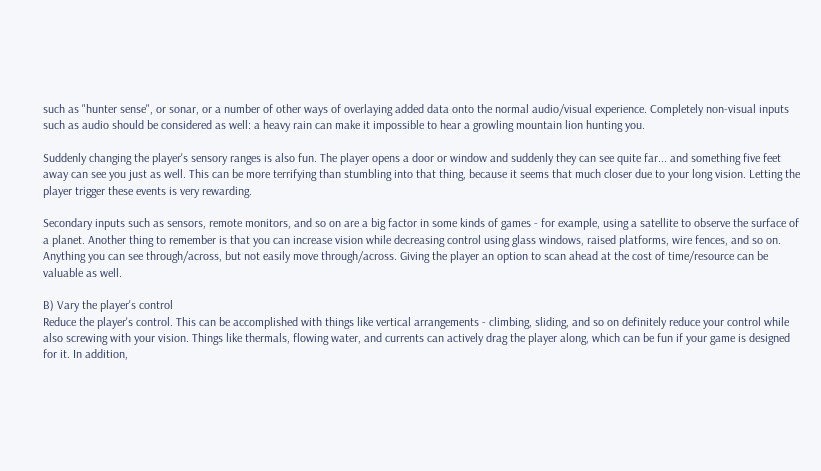such as "hunter sense", or sonar, or a number of other ways of overlaying added data onto the normal audio/visual experience. Completely non-visual inputs such as audio should be considered as well: a heavy rain can make it impossible to hear a growling mountain lion hunting you.

Suddenly changing the player's sensory ranges is also fun. The player opens a door or window and suddenly they can see quite far... and something five feet away can see you just as well. This can be more terrifying than stumbling into that thing, because it seems that much closer due to your long vision. Letting the player trigger these events is very rewarding.

Secondary inputs such as sensors, remote monitors, and so on are a big factor in some kinds of games - for example, using a satellite to observe the surface of a planet. Another thing to remember is that you can increase vision while decreasing control using glass windows, raised platforms, wire fences, and so on. Anything you can see through/across, but not easily move through/across. Giving the player an option to scan ahead at the cost of time/resource can be valuable as well.

B) Vary the player's control
Reduce the player's control. This can be accomplished with things like vertical arrangements - climbing, sliding, and so on definitely reduce your control while also screwing with your vision. Things like thermals, flowing water, and currents can actively drag the player along, which can be fun if your game is designed for it. In addition,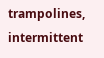trampolines, intermittent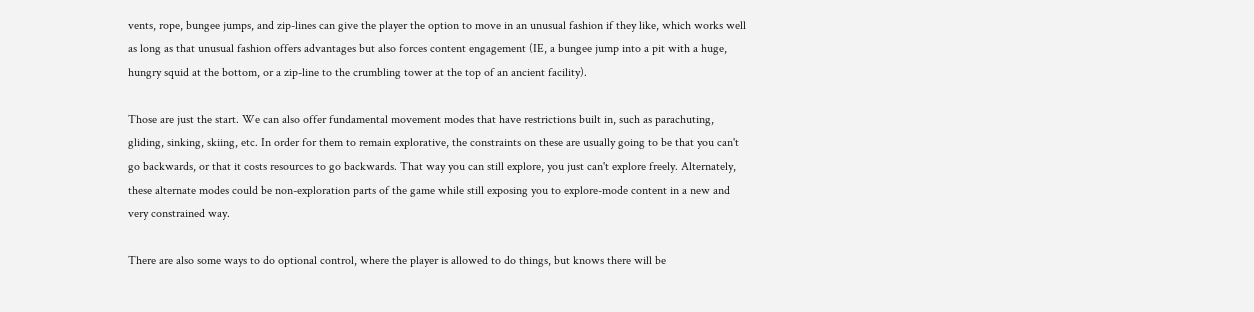vents, rope, bungee jumps, and zip-lines can give the player the option to move in an unusual fashion if they like, which works well as long as that unusual fashion offers advantages but also forces content engagement (IE, a bungee jump into a pit with a huge, hungry squid at the bottom, or a zip-line to the crumbling tower at the top of an ancient facility).

Those are just the start. We can also offer fundamental movement modes that have restrictions built in, such as parachuting, gliding, sinking, skiing, etc. In order for them to remain explorative, the constraints on these are usually going to be that you can't go backwards, or that it costs resources to go backwards. That way you can still explore, you just can't explore freely. Alternately, these alternate modes could be non-exploration parts of the game while still exposing you to explore-mode content in a new and very constrained way.

There are also some ways to do optional control, where the player is allowed to do things, but knows there will be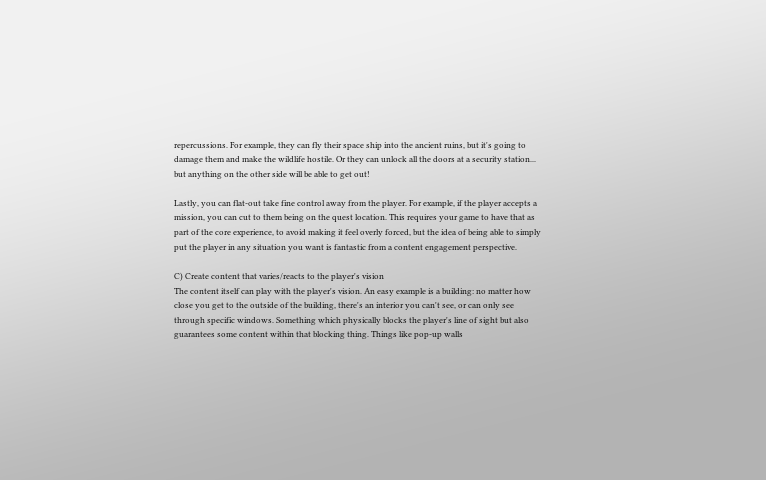repercussions. For example, they can fly their space ship into the ancient ruins, but it's going to damage them and make the wildlife hostile. Or they can unlock all the doors at a security station... but anything on the other side will be able to get out!

Lastly, you can flat-out take fine control away from the player. For example, if the player accepts a mission, you can cut to them being on the quest location. This requires your game to have that as part of the core experience, to avoid making it feel overly forced, but the idea of being able to simply put the player in any situation you want is fantastic from a content engagement perspective.

C) Create content that varies/reacts to the player's vision
The content itself can play with the player's vision. An easy example is a building: no matter how close you get to the outside of the building, there's an interior you can't see, or can only see through specific windows. Something which physically blocks the player's line of sight but also guarantees some content within that blocking thing. Things like pop-up walls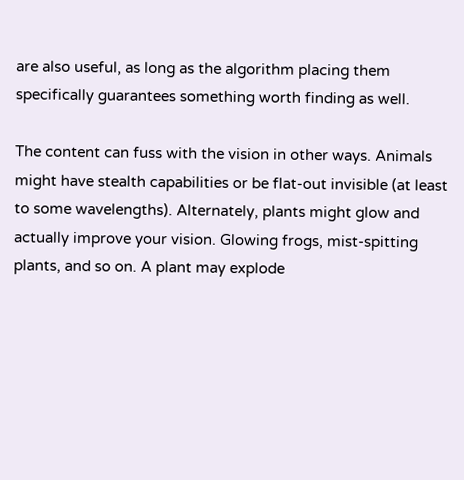are also useful, as long as the algorithm placing them specifically guarantees something worth finding as well.

The content can fuss with the vision in other ways. Animals might have stealth capabilities or be flat-out invisible (at least to some wavelengths). Alternately, plants might glow and actually improve your vision. Glowing frogs, mist-spitting plants, and so on. A plant may explode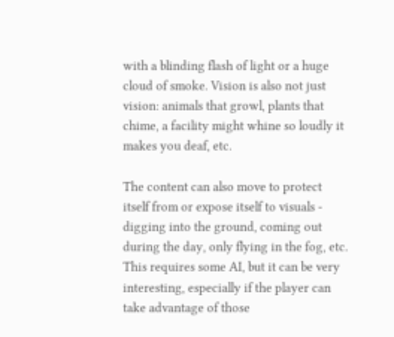with a blinding flash of light or a huge cloud of smoke. Vision is also not just vision: animals that growl, plants that chime, a facility might whine so loudly it makes you deaf, etc.

The content can also move to protect itself from or expose itself to visuals - digging into the ground, coming out during the day, only flying in the fog, etc. This requires some AI, but it can be very interesting, especially if the player can take advantage of those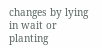changes by lying in wait or planting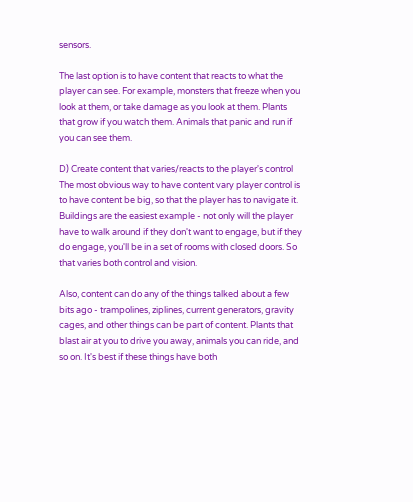sensors.

The last option is to have content that reacts to what the player can see. For example, monsters that freeze when you look at them, or take damage as you look at them. Plants that grow if you watch them. Animals that panic and run if you can see them.

D) Create content that varies/reacts to the player's control
The most obvious way to have content vary player control is to have content be big, so that the player has to navigate it. Buildings are the easiest example - not only will the player have to walk around if they don't want to engage, but if they do engage, you'll be in a set of rooms with closed doors. So that varies both control and vision.

Also, content can do any of the things talked about a few bits ago - trampolines, ziplines, current generators, gravity cages, and other things can be part of content. Plants that blast air at you to drive you away, animals you can ride, and so on. It's best if these things have both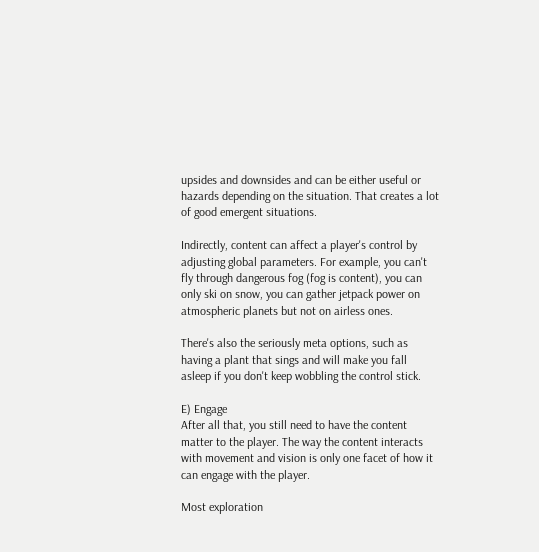upsides and downsides and can be either useful or hazards depending on the situation. That creates a lot of good emergent situations.

Indirectly, content can affect a player's control by adjusting global parameters. For example, you can't fly through dangerous fog (fog is content), you can only ski on snow, you can gather jetpack power on atmospheric planets but not on airless ones.

There's also the seriously meta options, such as having a plant that sings and will make you fall asleep if you don't keep wobbling the control stick.

E) Engage
After all that, you still need to have the content matter to the player. The way the content interacts with movement and vision is only one facet of how it can engage with the player.

Most exploration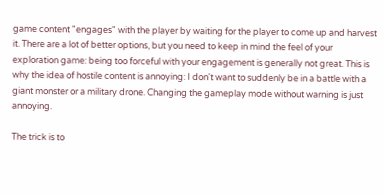game content "engages" with the player by waiting for the player to come up and harvest it. There are a lot of better options, but you need to keep in mind the feel of your exploration game: being too forceful with your engagement is generally not great. This is why the idea of hostile content is annoying: I don't want to suddenly be in a battle with a giant monster or a military drone. Changing the gameplay mode without warning is just annoying.

The trick is to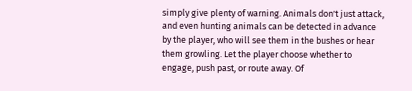simply give plenty of warning. Animals don't just attack, and even hunting animals can be detected in advance by the player, who will see them in the bushes or hear them growling. Let the player choose whether to engage, push past, or route away. Of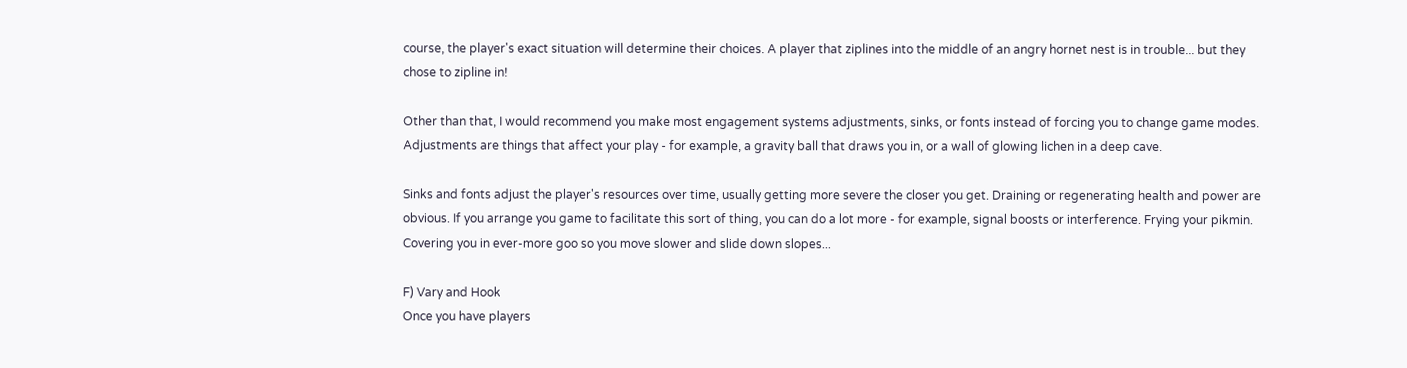course, the player's exact situation will determine their choices. A player that ziplines into the middle of an angry hornet nest is in trouble... but they chose to zipline in!

Other than that, I would recommend you make most engagement systems adjustments, sinks, or fonts instead of forcing you to change game modes. Adjustments are things that affect your play - for example, a gravity ball that draws you in, or a wall of glowing lichen in a deep cave.

Sinks and fonts adjust the player's resources over time, usually getting more severe the closer you get. Draining or regenerating health and power are obvious. If you arrange you game to facilitate this sort of thing, you can do a lot more - for example, signal boosts or interference. Frying your pikmin. Covering you in ever-more goo so you move slower and slide down slopes...

F) Vary and Hook
Once you have players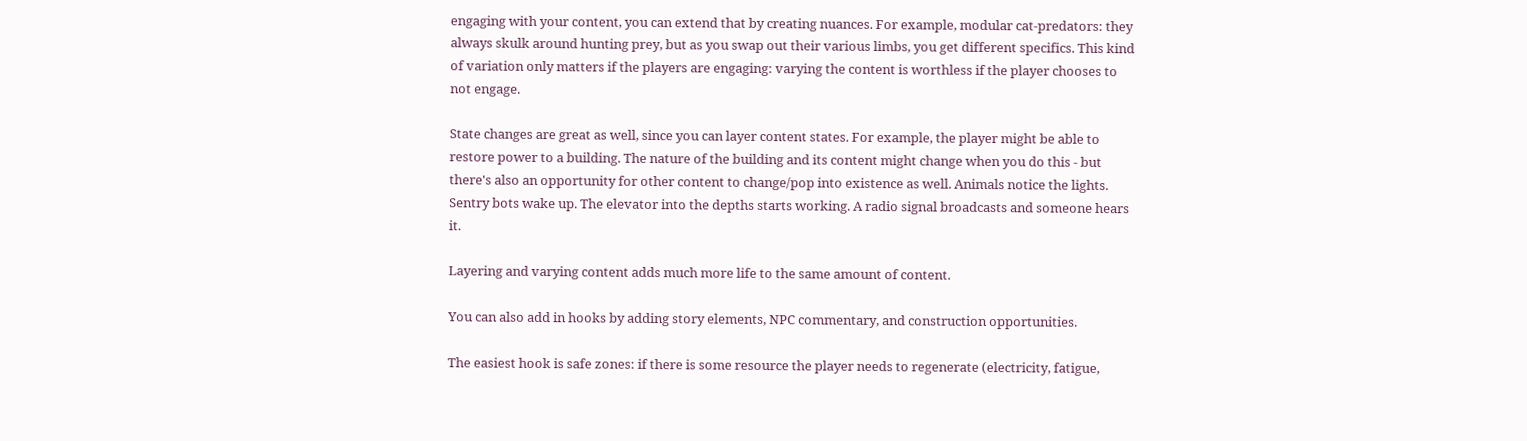engaging with your content, you can extend that by creating nuances. For example, modular cat-predators: they always skulk around hunting prey, but as you swap out their various limbs, you get different specifics. This kind of variation only matters if the players are engaging: varying the content is worthless if the player chooses to not engage.

State changes are great as well, since you can layer content states. For example, the player might be able to restore power to a building. The nature of the building and its content might change when you do this - but there's also an opportunity for other content to change/pop into existence as well. Animals notice the lights. Sentry bots wake up. The elevator into the depths starts working. A radio signal broadcasts and someone hears it.

Layering and varying content adds much more life to the same amount of content.

You can also add in hooks by adding story elements, NPC commentary, and construction opportunities.

The easiest hook is safe zones: if there is some resource the player needs to regenerate (electricity, fatigue,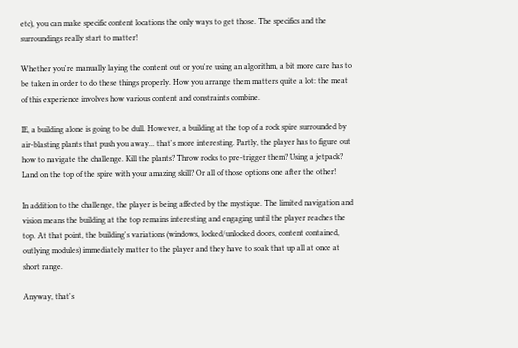etc), you can make specific content locations the only ways to get those. The specifics and the surroundings really start to matter!

Whether you're manually laying the content out or you're using an algorithm, a bit more care has to be taken in order to do these things properly. How you arrange them matters quite a lot: the meat of this experience involves how various content and constraints combine.

IE, a building alone is going to be dull. However, a building at the top of a rock spire surrounded by air-blasting plants that push you away... that's more interesting. Partly, the player has to figure out how to navigate the challenge. Kill the plants? Throw rocks to pre-trigger them? Using a jetpack? Land on the top of the spire with your amazing skill? Or all of those options one after the other!

In addition to the challenge, the player is being affected by the mystique. The limited navigation and vision means the building at the top remains interesting and engaging until the player reaches the top. At that point, the building's variations (windows, locked/unlocked doors, content contained, outlying modules) immediately matter to the player and they have to soak that up all at once at short range.

Anyway, that's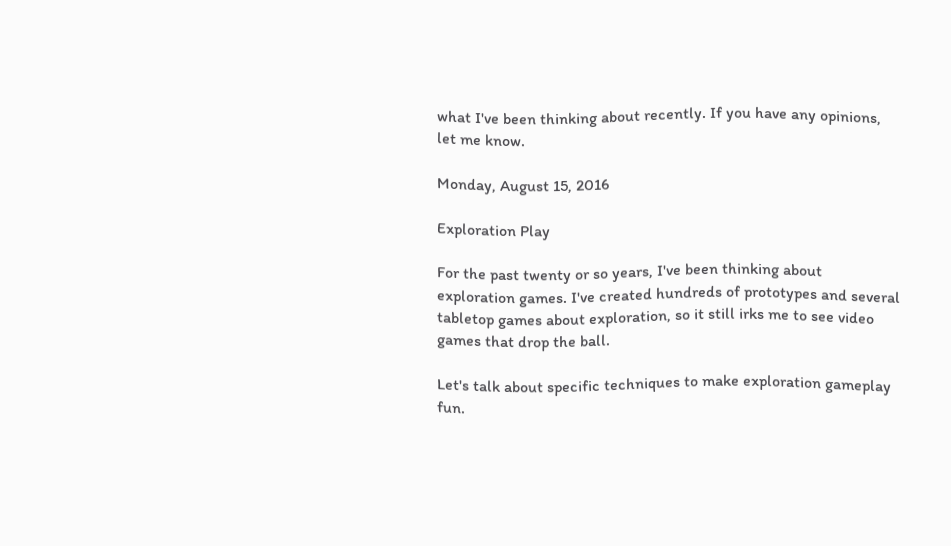what I've been thinking about recently. If you have any opinions, let me know.

Monday, August 15, 2016

Exploration Play

For the past twenty or so years, I've been thinking about exploration games. I've created hundreds of prototypes and several tabletop games about exploration, so it still irks me to see video games that drop the ball.

Let's talk about specific techniques to make exploration gameplay fun.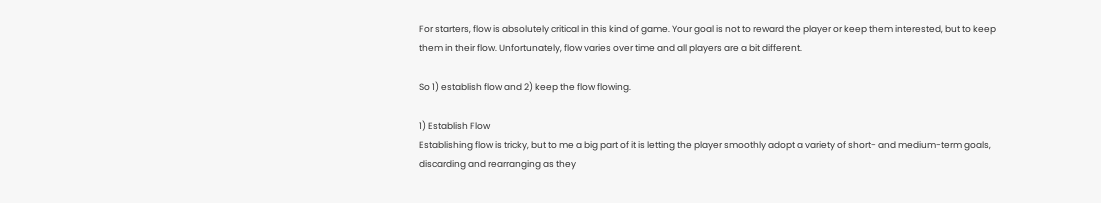For starters, flow is absolutely critical in this kind of game. Your goal is not to reward the player or keep them interested, but to keep them in their flow. Unfortunately, flow varies over time and all players are a bit different.

So 1) establish flow and 2) keep the flow flowing.

1) Establish Flow
Establishing flow is tricky, but to me a big part of it is letting the player smoothly adopt a variety of short- and medium-term goals, discarding and rearranging as they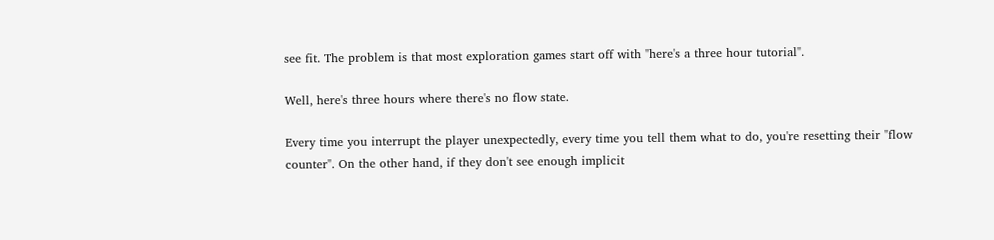see fit. The problem is that most exploration games start off with "here's a three hour tutorial".

Well, here's three hours where there's no flow state.

Every time you interrupt the player unexpectedly, every time you tell them what to do, you're resetting their "flow counter". On the other hand, if they don't see enough implicit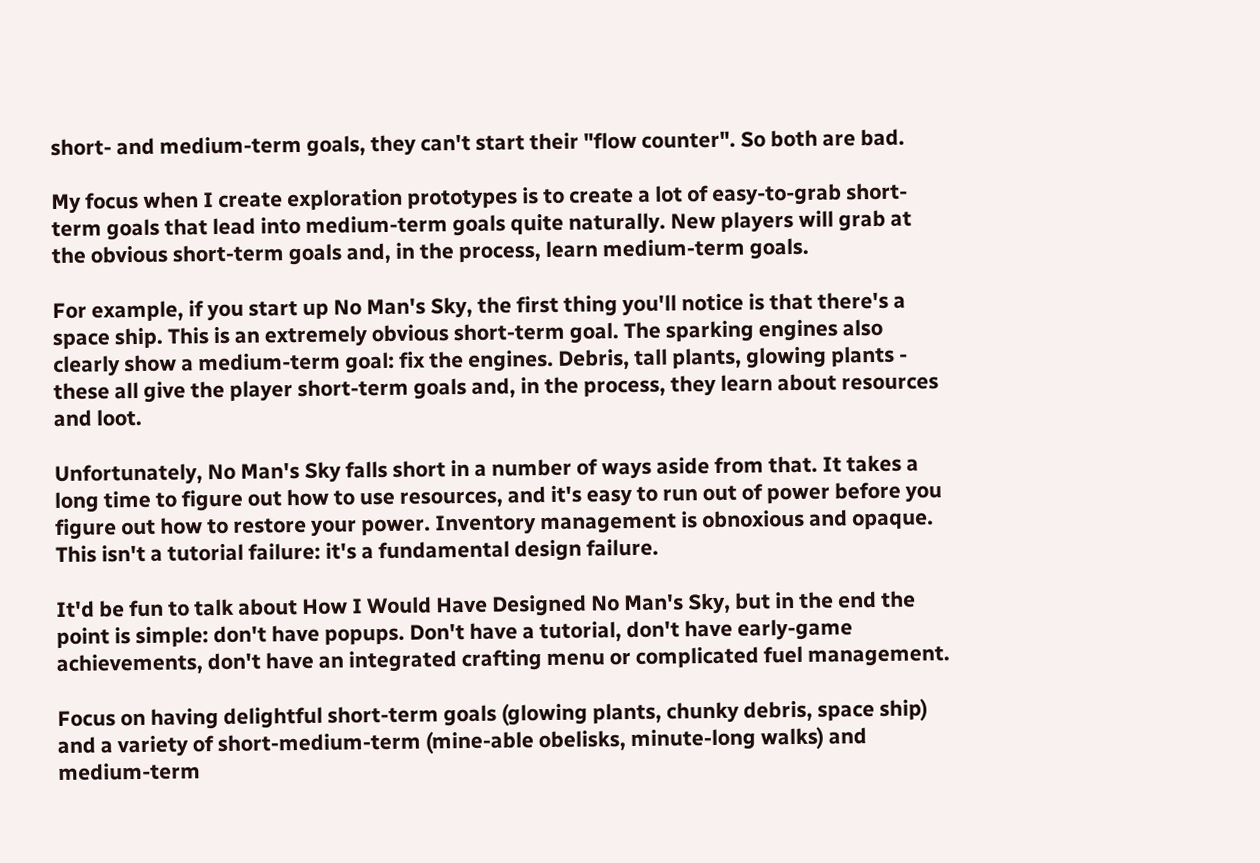short- and medium-term goals, they can't start their "flow counter". So both are bad.

My focus when I create exploration prototypes is to create a lot of easy-to-grab short-term goals that lead into medium-term goals quite naturally. New players will grab at the obvious short-term goals and, in the process, learn medium-term goals.

For example, if you start up No Man's Sky, the first thing you'll notice is that there's a space ship. This is an extremely obvious short-term goal. The sparking engines also clearly show a medium-term goal: fix the engines. Debris, tall plants, glowing plants - these all give the player short-term goals and, in the process, they learn about resources and loot.

Unfortunately, No Man's Sky falls short in a number of ways aside from that. It takes a long time to figure out how to use resources, and it's easy to run out of power before you figure out how to restore your power. Inventory management is obnoxious and opaque. This isn't a tutorial failure: it's a fundamental design failure.

It'd be fun to talk about How I Would Have Designed No Man's Sky, but in the end the point is simple: don't have popups. Don't have a tutorial, don't have early-game achievements, don't have an integrated crafting menu or complicated fuel management.

Focus on having delightful short-term goals (glowing plants, chunky debris, space ship) and a variety of short-medium-term (mine-able obelisks, minute-long walks) and medium-term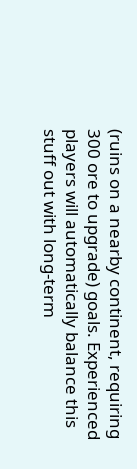(ruins on a nearby continent, requiring 300 ore to upgrade) goals. Experienced players will automatically balance this stuff out with long-term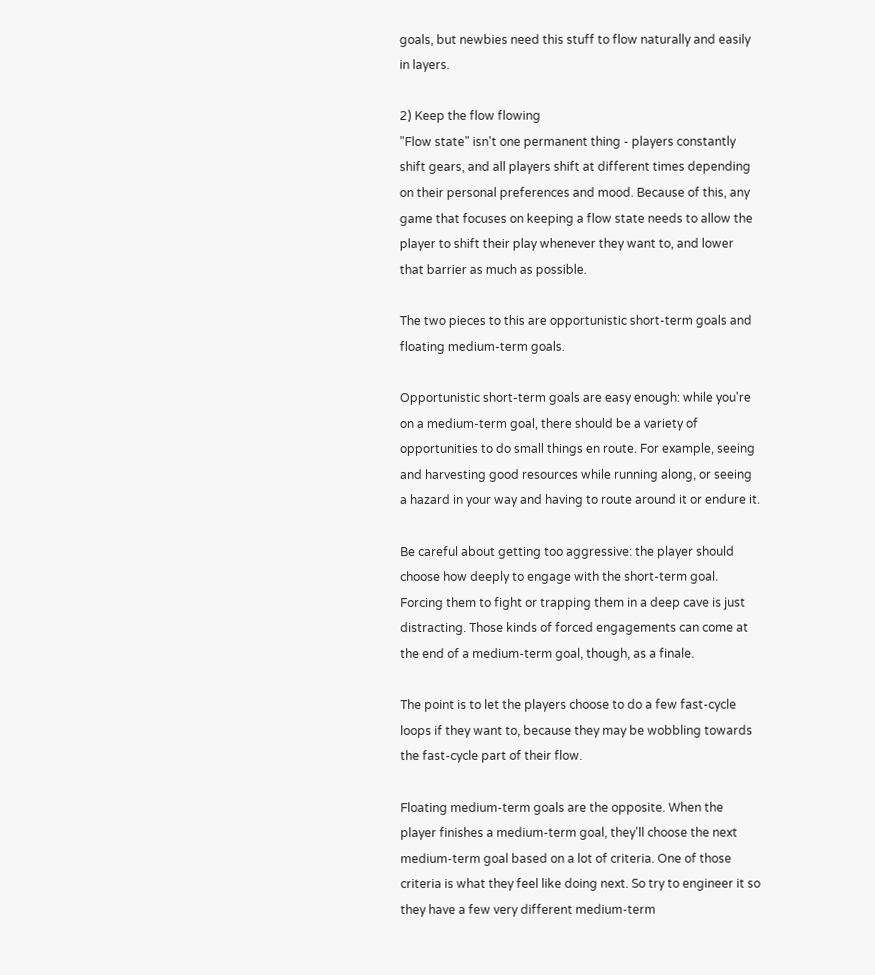goals, but newbies need this stuff to flow naturally and easily in layers.

2) Keep the flow flowing
"Flow state" isn't one permanent thing - players constantly shift gears, and all players shift at different times depending on their personal preferences and mood. Because of this, any game that focuses on keeping a flow state needs to allow the player to shift their play whenever they want to, and lower that barrier as much as possible.

The two pieces to this are opportunistic short-term goals and floating medium-term goals.

Opportunistic short-term goals are easy enough: while you're on a medium-term goal, there should be a variety of opportunities to do small things en route. For example, seeing and harvesting good resources while running along, or seeing a hazard in your way and having to route around it or endure it.

Be careful about getting too aggressive: the player should choose how deeply to engage with the short-term goal. Forcing them to fight or trapping them in a deep cave is just distracting. Those kinds of forced engagements can come at the end of a medium-term goal, though, as a finale.

The point is to let the players choose to do a few fast-cycle loops if they want to, because they may be wobbling towards the fast-cycle part of their flow.

Floating medium-term goals are the opposite. When the player finishes a medium-term goal, they'll choose the next medium-term goal based on a lot of criteria. One of those criteria is what they feel like doing next. So try to engineer it so they have a few very different medium-term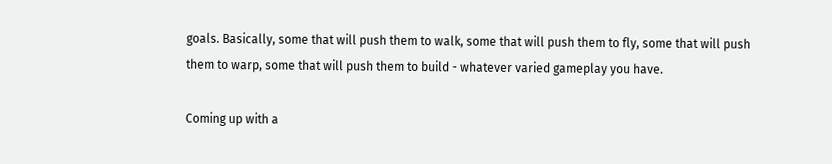goals. Basically, some that will push them to walk, some that will push them to fly, some that will push them to warp, some that will push them to build - whatever varied gameplay you have.

Coming up with a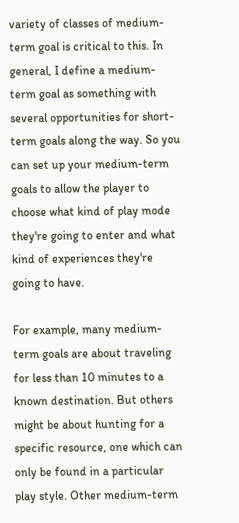variety of classes of medium-term goal is critical to this. In general, I define a medium-term goal as something with several opportunities for short-term goals along the way. So you can set up your medium-term goals to allow the player to choose what kind of play mode they're going to enter and what kind of experiences they're going to have.

For example, many medium-term goals are about traveling for less than 10 minutes to a known destination. But others might be about hunting for a specific resource, one which can only be found in a particular play style. Other medium-term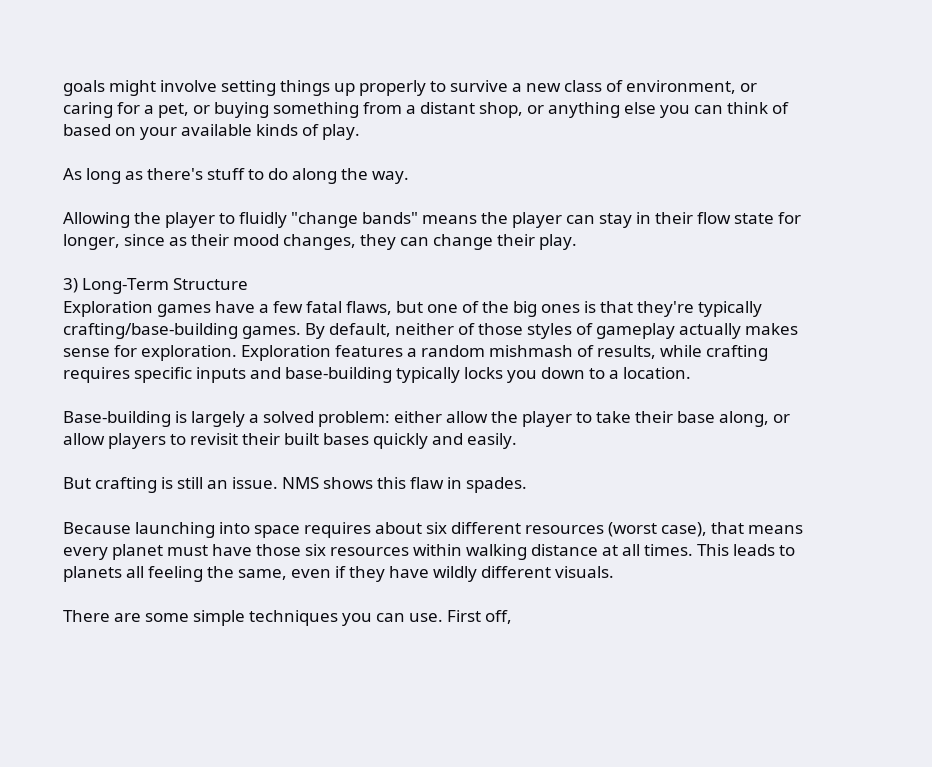goals might involve setting things up properly to survive a new class of environment, or caring for a pet, or buying something from a distant shop, or anything else you can think of based on your available kinds of play.

As long as there's stuff to do along the way.

Allowing the player to fluidly "change bands" means the player can stay in their flow state for longer, since as their mood changes, they can change their play.

3) Long-Term Structure
Exploration games have a few fatal flaws, but one of the big ones is that they're typically crafting/base-building games. By default, neither of those styles of gameplay actually makes sense for exploration. Exploration features a random mishmash of results, while crafting requires specific inputs and base-building typically locks you down to a location.

Base-building is largely a solved problem: either allow the player to take their base along, or allow players to revisit their built bases quickly and easily.

But crafting is still an issue. NMS shows this flaw in spades.

Because launching into space requires about six different resources (worst case), that means every planet must have those six resources within walking distance at all times. This leads to planets all feeling the same, even if they have wildly different visuals.

There are some simple techniques you can use. First off,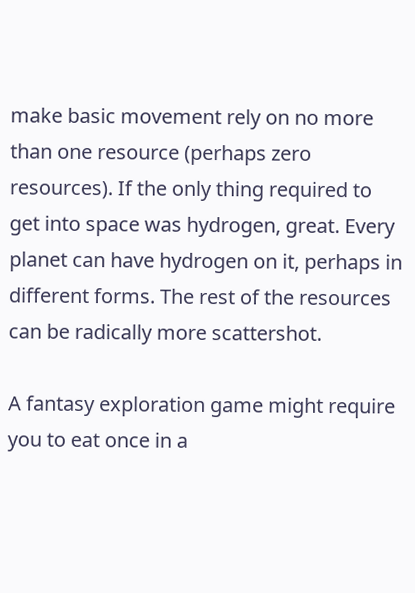make basic movement rely on no more than one resource (perhaps zero resources). If the only thing required to get into space was hydrogen, great. Every planet can have hydrogen on it, perhaps in different forms. The rest of the resources can be radically more scattershot.

A fantasy exploration game might require you to eat once in a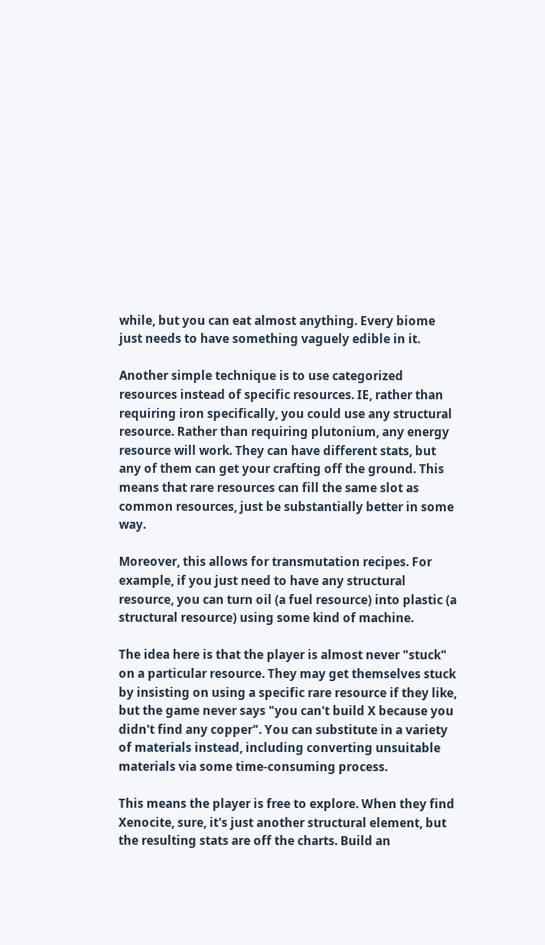while, but you can eat almost anything. Every biome just needs to have something vaguely edible in it.

Another simple technique is to use categorized resources instead of specific resources. IE, rather than requiring iron specifically, you could use any structural resource. Rather than requiring plutonium, any energy resource will work. They can have different stats, but any of them can get your crafting off the ground. This means that rare resources can fill the same slot as common resources, just be substantially better in some way.

Moreover, this allows for transmutation recipes. For example, if you just need to have any structural resource, you can turn oil (a fuel resource) into plastic (a structural resource) using some kind of machine.

The idea here is that the player is almost never "stuck" on a particular resource. They may get themselves stuck by insisting on using a specific rare resource if they like, but the game never says "you can't build X because you didn't find any copper". You can substitute in a variety of materials instead, including converting unsuitable materials via some time-consuming process.

This means the player is free to explore. When they find Xenocite, sure, it's just another structural element, but the resulting stats are off the charts. Build an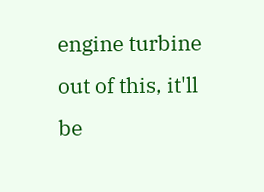engine turbine out of this, it'll be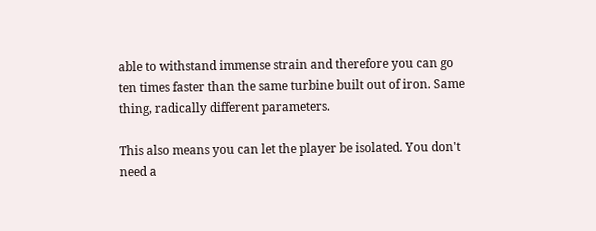able to withstand immense strain and therefore you can go ten times faster than the same turbine built out of iron. Same thing, radically different parameters.

This also means you can let the player be isolated. You don't need a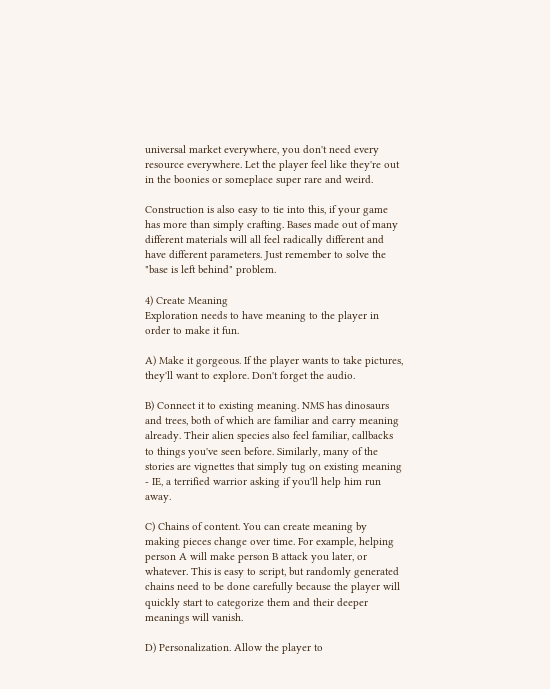universal market everywhere, you don't need every resource everywhere. Let the player feel like they're out in the boonies or someplace super rare and weird.

Construction is also easy to tie into this, if your game has more than simply crafting. Bases made out of many different materials will all feel radically different and have different parameters. Just remember to solve the "base is left behind" problem.

4) Create Meaning
Exploration needs to have meaning to the player in order to make it fun.

A) Make it gorgeous. If the player wants to take pictures, they'll want to explore. Don't forget the audio.

B) Connect it to existing meaning. NMS has dinosaurs and trees, both of which are familiar and carry meaning already. Their alien species also feel familiar, callbacks to things you've seen before. Similarly, many of the stories are vignettes that simply tug on existing meaning - IE, a terrified warrior asking if you'll help him run away.

C) Chains of content. You can create meaning by making pieces change over time. For example, helping person A will make person B attack you later, or whatever. This is easy to script, but randomly generated chains need to be done carefully because the player will quickly start to categorize them and their deeper meanings will vanish.

D) Personalization. Allow the player to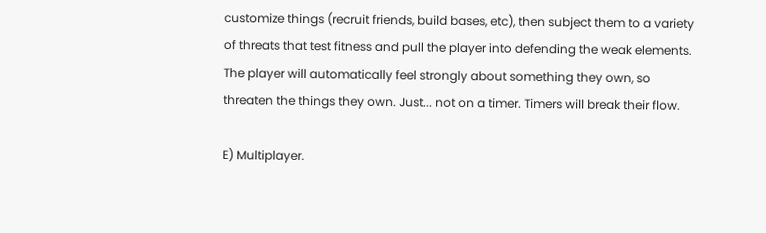customize things (recruit friends, build bases, etc), then subject them to a variety of threats that test fitness and pull the player into defending the weak elements. The player will automatically feel strongly about something they own, so threaten the things they own. Just... not on a timer. Timers will break their flow.

E) Multiplayer.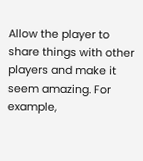Allow the player to share things with other players and make it seem amazing. For example,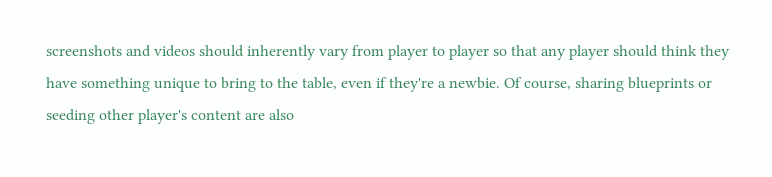screenshots and videos should inherently vary from player to player so that any player should think they have something unique to bring to the table, even if they're a newbie. Of course, sharing blueprints or seeding other player's content are also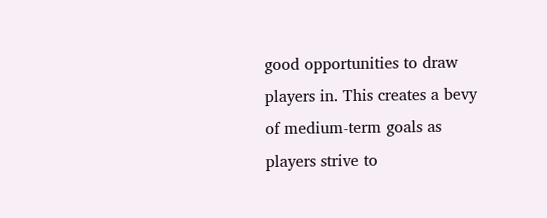good opportunities to draw players in. This creates a bevy of medium-term goals as players strive to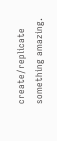create/replicate something amazing.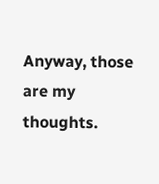Anyway, those are my thoughts.